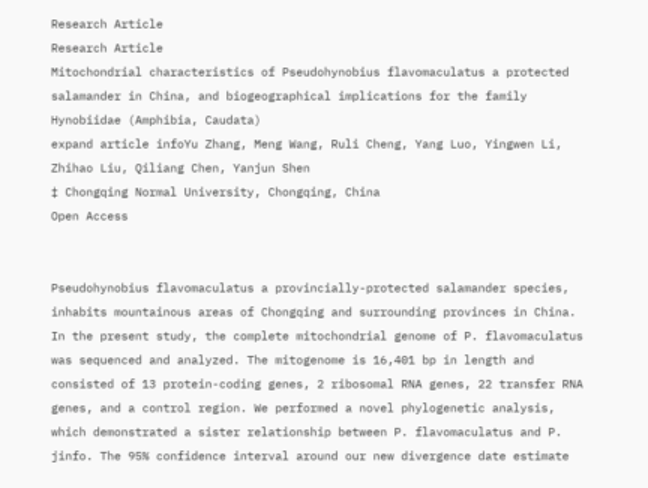Research Article
Research Article
Mitochondrial characteristics of Pseudohynobius flavomaculatus a protected salamander in China, and biogeographical implications for the family Hynobiidae (Amphibia, Caudata)
expand article infoYu Zhang, Meng Wang, Ruli Cheng, Yang Luo, Yingwen Li, Zhihao Liu, Qiliang Chen, Yanjun Shen
‡ Chongqing Normal University, Chongqing, China
Open Access


Pseudohynobius flavomaculatus a provincially-protected salamander species, inhabits mountainous areas of Chongqing and surrounding provinces in China. In the present study, the complete mitochondrial genome of P. flavomaculatus was sequenced and analyzed. The mitogenome is 16,401 bp in length and consisted of 13 protein-coding genes, 2 ribosomal RNA genes, 22 transfer RNA genes, and a control region. We performed a novel phylogenetic analysis, which demonstrated a sister relationship between P. flavomaculatus and P. jinfo. The 95% confidence interval around our new divergence date estimate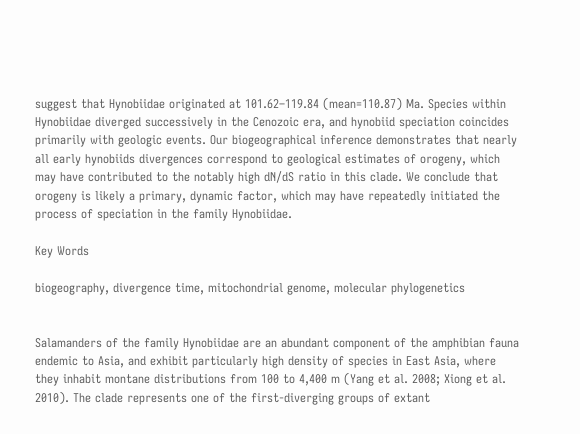suggest that Hynobiidae originated at 101.62–119.84 (mean=110.87) Ma. Species within Hynobiidae diverged successively in the Cenozoic era, and hynobiid speciation coincides primarily with geologic events. Our biogeographical inference demonstrates that nearly all early hynobiids divergences correspond to geological estimates of orogeny, which may have contributed to the notably high dN/dS ratio in this clade. We conclude that orogeny is likely a primary, dynamic factor, which may have repeatedly initiated the process of speciation in the family Hynobiidae.

Key Words

biogeography, divergence time, mitochondrial genome, molecular phylogenetics


Salamanders of the family Hynobiidae are an abundant component of the amphibian fauna endemic to Asia, and exhibit particularly high density of species in East Asia, where they inhabit montane distributions from 100 to 4,400 m (Yang et al. 2008; Xiong et al. 2010). The clade represents one of the first-diverging groups of extant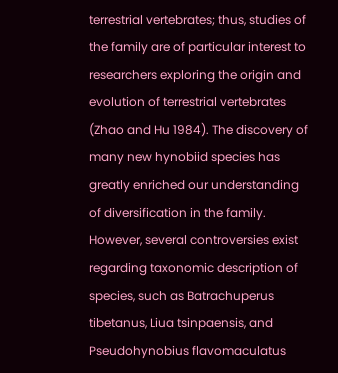terrestrial vertebrates; thus, studies of the family are of particular interest to researchers exploring the origin and evolution of terrestrial vertebrates (Zhao and Hu 1984). The discovery of many new hynobiid species has greatly enriched our understanding of diversification in the family. However, several controversies exist regarding taxonomic description of species, such as Batrachuperus tibetanus, Liua tsinpaensis, and Pseudohynobius flavomaculatus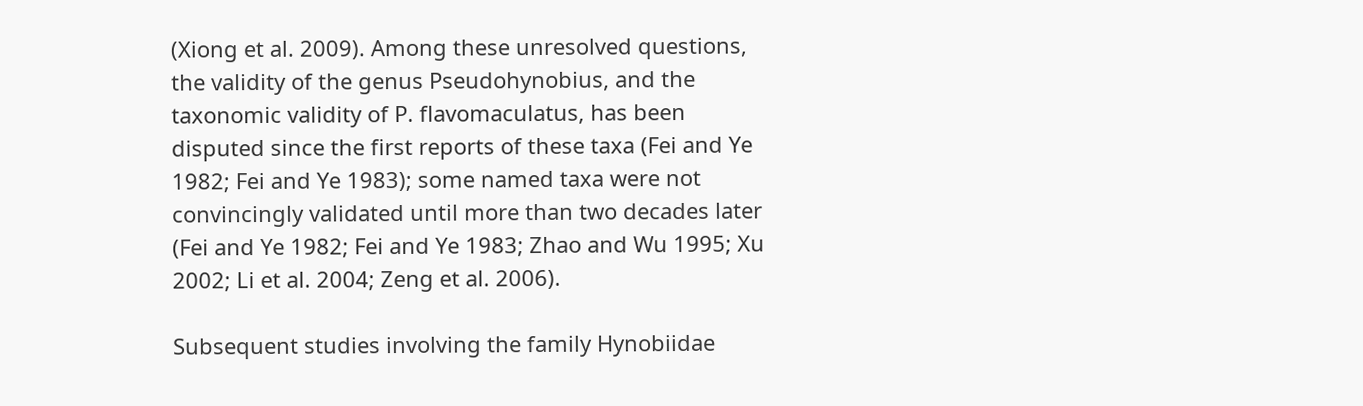(Xiong et al. 2009). Among these unresolved questions, the validity of the genus Pseudohynobius, and the taxonomic validity of P. flavomaculatus, has been disputed since the first reports of these taxa (Fei and Ye 1982; Fei and Ye 1983); some named taxa were not convincingly validated until more than two decades later (Fei and Ye 1982; Fei and Ye 1983; Zhao and Wu 1995; Xu 2002; Li et al. 2004; Zeng et al. 2006).

Subsequent studies involving the family Hynobiidae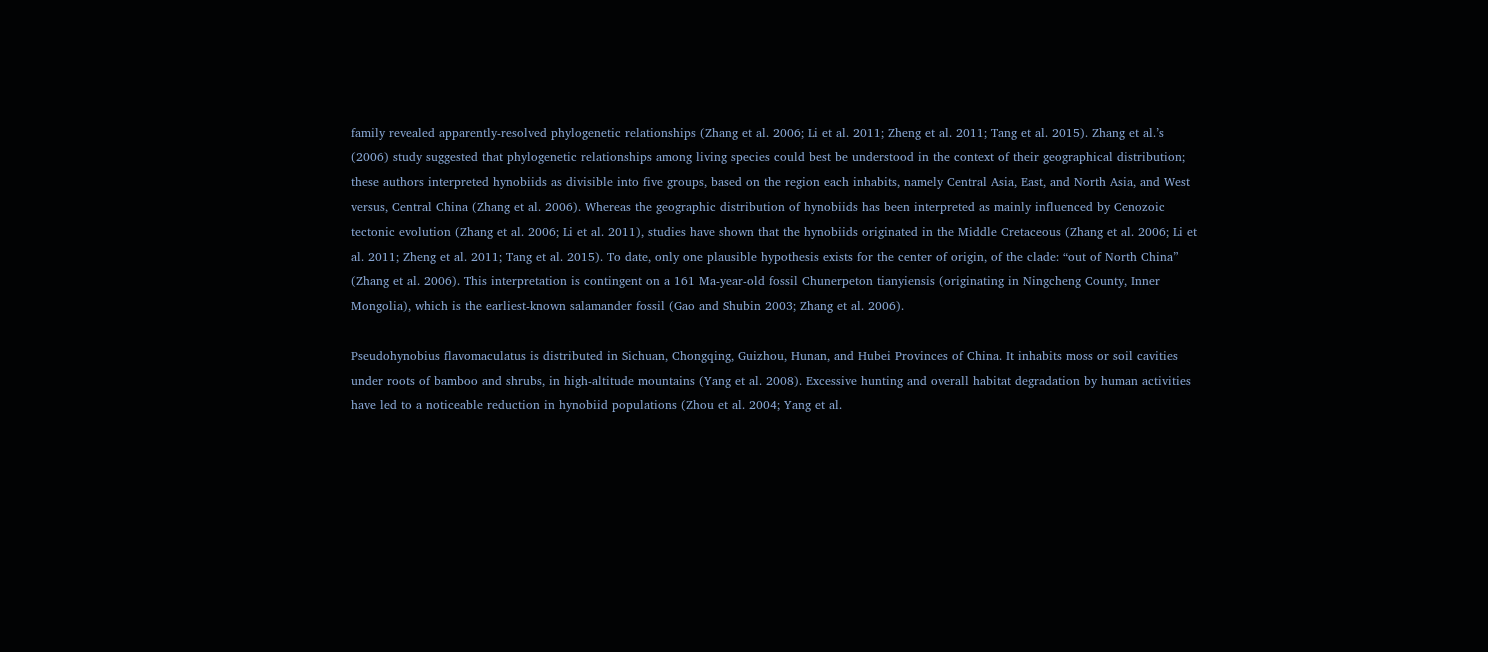family revealed apparently-resolved phylogenetic relationships (Zhang et al. 2006; Li et al. 2011; Zheng et al. 2011; Tang et al. 2015). Zhang et al.’s (2006) study suggested that phylogenetic relationships among living species could best be understood in the context of their geographical distribution; these authors interpreted hynobiids as divisible into five groups, based on the region each inhabits, namely Central Asia, East, and North Asia, and West versus, Central China (Zhang et al. 2006). Whereas the geographic distribution of hynobiids has been interpreted as mainly influenced by Cenozoic tectonic evolution (Zhang et al. 2006; Li et al. 2011), studies have shown that the hynobiids originated in the Middle Cretaceous (Zhang et al. 2006; Li et al. 2011; Zheng et al. 2011; Tang et al. 2015). To date, only one plausible hypothesis exists for the center of origin, of the clade: “out of North China” (Zhang et al. 2006). This interpretation is contingent on a 161 Ma-year-old fossil Chunerpeton tianyiensis (originating in Ningcheng County, Inner Mongolia), which is the earliest-known salamander fossil (Gao and Shubin 2003; Zhang et al. 2006).

Pseudohynobius flavomaculatus is distributed in Sichuan, Chongqing, Guizhou, Hunan, and Hubei Provinces of China. It inhabits moss or soil cavities under roots of bamboo and shrubs, in high-altitude mountains (Yang et al. 2008). Excessive hunting and overall habitat degradation by human activities have led to a noticeable reduction in hynobiid populations (Zhou et al. 2004; Yang et al.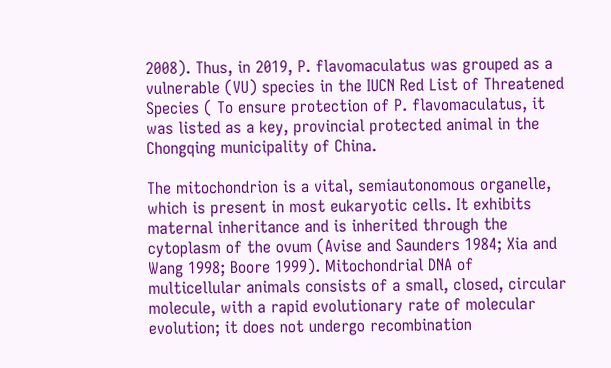2008). Thus, in 2019, P. flavomaculatus was grouped as a vulnerable (VU) species in the IUCN Red List of Threatened Species ( To ensure protection of P. flavomaculatus, it was listed as a key, provincial protected animal in the Chongqing municipality of China.

The mitochondrion is a vital, semiautonomous organelle, which is present in most eukaryotic cells. It exhibits maternal inheritance and is inherited through the cytoplasm of the ovum (Avise and Saunders 1984; Xia and Wang 1998; Boore 1999). Mitochondrial DNA of multicellular animals consists of a small, closed, circular molecule, with a rapid evolutionary rate of molecular evolution; it does not undergo recombination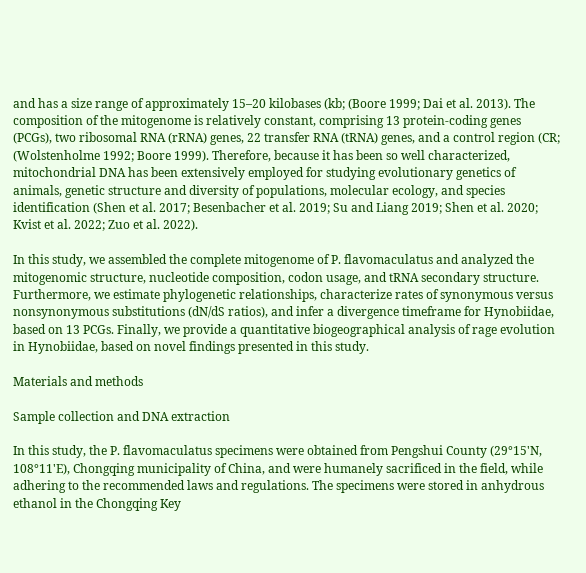and has a size range of approximately 15–20 kilobases (kb; (Boore 1999; Dai et al. 2013). The composition of the mitogenome is relatively constant, comprising 13 protein-coding genes (PCGs), two ribosomal RNA (rRNA) genes, 22 transfer RNA (tRNA) genes, and a control region (CR; (Wolstenholme 1992; Boore 1999). Therefore, because it has been so well characterized, mitochondrial DNA has been extensively employed for studying evolutionary genetics of animals, genetic structure and diversity of populations, molecular ecology, and species identification (Shen et al. 2017; Besenbacher et al. 2019; Su and Liang 2019; Shen et al. 2020; Kvist et al. 2022; Zuo et al. 2022).

In this study, we assembled the complete mitogenome of P. flavomaculatus and analyzed the mitogenomic structure, nucleotide composition, codon usage, and tRNA secondary structure. Furthermore, we estimate phylogenetic relationships, characterize rates of synonymous versus nonsynonymous substitutions (dN/dS ratios), and infer a divergence timeframe for Hynobiidae, based on 13 PCGs. Finally, we provide a quantitative biogeographical analysis of rage evolution in Hynobiidae, based on novel findings presented in this study.

Materials and methods

Sample collection and DNA extraction

In this study, the P. flavomaculatus specimens were obtained from Pengshui County (29°15'N, 108°11'E), Chongqing municipality of China, and were humanely sacrificed in the field, while adhering to the recommended laws and regulations. The specimens were stored in anhydrous ethanol in the Chongqing Key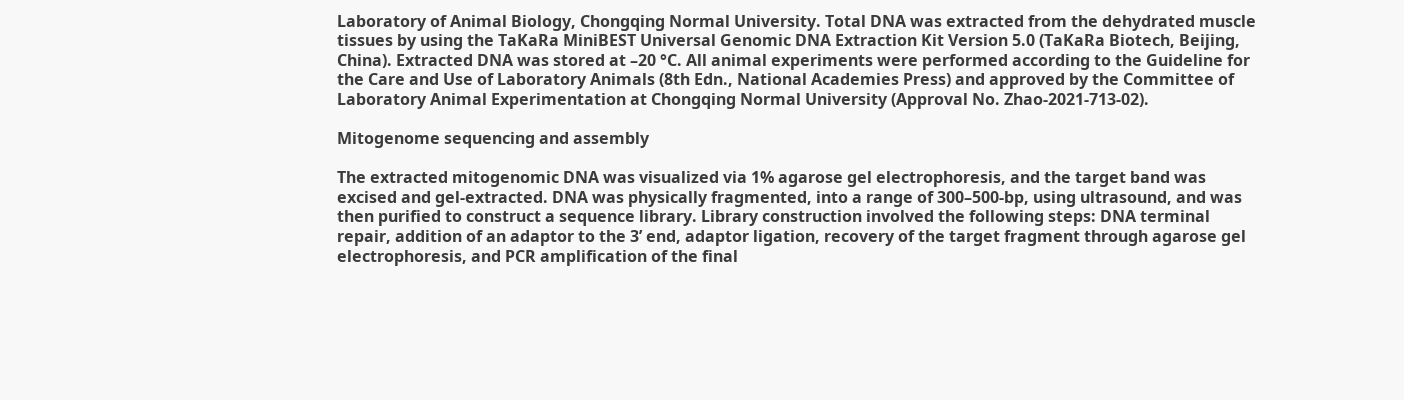Laboratory of Animal Biology, Chongqing Normal University. Total DNA was extracted from the dehydrated muscle tissues by using the TaKaRa MiniBEST Universal Genomic DNA Extraction Kit Version 5.0 (TaKaRa Biotech, Beijing, China). Extracted DNA was stored at –20 °C. All animal experiments were performed according to the Guideline for the Care and Use of Laboratory Animals (8th Edn., National Academies Press) and approved by the Committee of Laboratory Animal Experimentation at Chongqing Normal University (Approval No. Zhao-2021-713-02).

Mitogenome sequencing and assembly

The extracted mitogenomic DNA was visualized via 1% agarose gel electrophoresis, and the target band was excised and gel-extracted. DNA was physically fragmented, into a range of 300–500-bp, using ultrasound, and was then purified to construct a sequence library. Library construction involved the following steps: DNA terminal repair, addition of an adaptor to the 3’ end, adaptor ligation, recovery of the target fragment through agarose gel electrophoresis, and PCR amplification of the final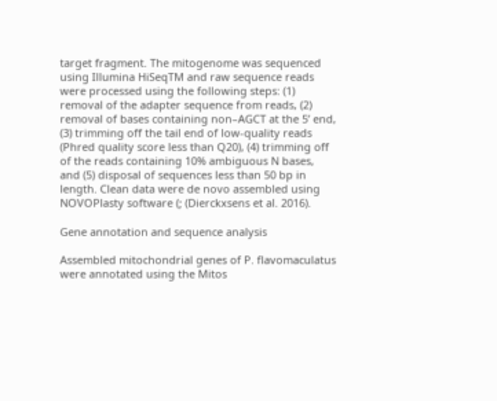target fragment. The mitogenome was sequenced using Illumina HiSeqTM and raw sequence reads were processed using the following steps: (1) removal of the adapter sequence from reads, (2) removal of bases containing non–AGCT at the 5’ end, (3) trimming off the tail end of low-quality reads (Phred quality score less than Q20), (4) trimming off of the reads containing 10% ambiguous N bases, and (5) disposal of sequences less than 50 bp in length. Clean data were de novo assembled using NOVOPlasty software (; (Dierckxsens et al. 2016).

Gene annotation and sequence analysis

Assembled mitochondrial genes of P. flavomaculatus were annotated using the Mitos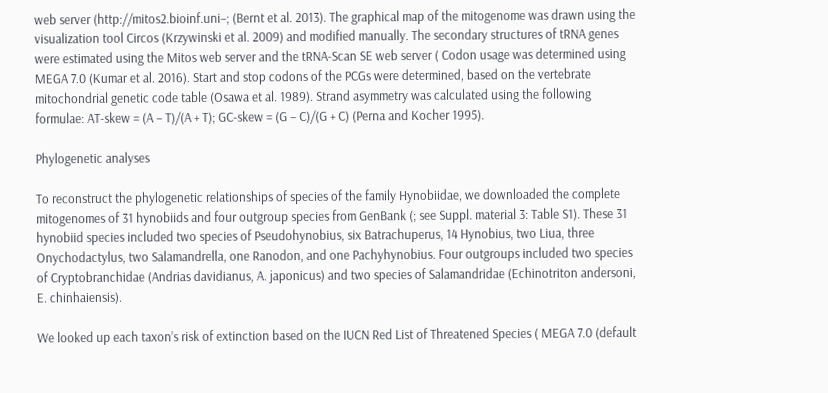web server (http://mitos2.bioinf.uni–; (Bernt et al. 2013). The graphical map of the mitogenome was drawn using the visualization tool Circos (Krzywinski et al. 2009) and modified manually. The secondary structures of tRNA genes were estimated using the Mitos web server and the tRNA-Scan SE web server ( Codon usage was determined using MEGA 7.0 (Kumar et al. 2016). Start and stop codons of the PCGs were determined, based on the vertebrate mitochondrial genetic code table (Osawa et al. 1989). Strand asymmetry was calculated using the following formulae: AT-skew = (A – T)/(A + T); GC-skew = (G – C)/(G + C) (Perna and Kocher 1995).

Phylogenetic analyses

To reconstruct the phylogenetic relationships of species of the family Hynobiidae, we downloaded the complete mitogenomes of 31 hynobiids and four outgroup species from GenBank (; see Suppl. material 3: Table S1). These 31 hynobiid species included two species of Pseudohynobius, six Batrachuperus, 14 Hynobius, two Liua, three Onychodactylus, two Salamandrella, one Ranodon, and one Pachyhynobius. Four outgroups included two species of Cryptobranchidae (Andrias davidianus, A. japonicus) and two species of Salamandridae (Echinotriton andersoni, E. chinhaiensis).

We looked up each taxon’s risk of extinction based on the IUCN Red List of Threatened Species ( MEGA 7.0 (default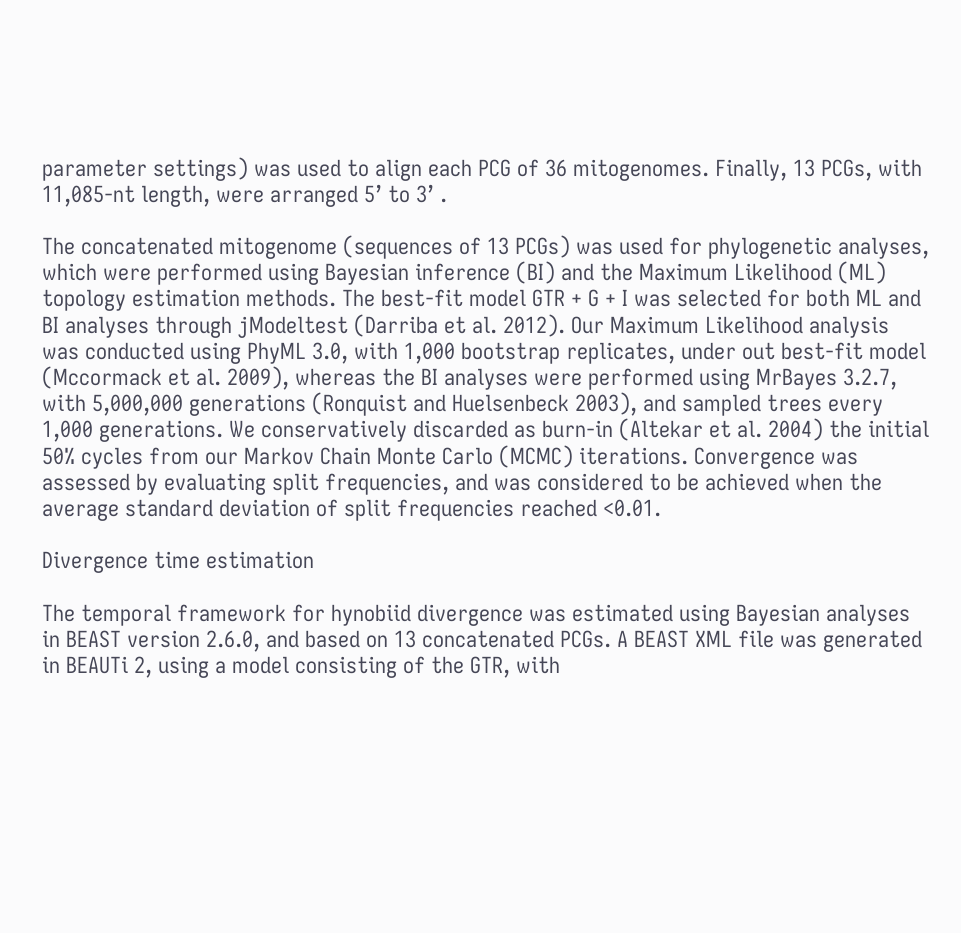parameter settings) was used to align each PCG of 36 mitogenomes. Finally, 13 PCGs, with 11,085-nt length, were arranged 5’ to 3’ .

The concatenated mitogenome (sequences of 13 PCGs) was used for phylogenetic analyses, which were performed using Bayesian inference (BI) and the Maximum Likelihood (ML) topology estimation methods. The best-fit model GTR + G + I was selected for both ML and BI analyses through jModeltest (Darriba et al. 2012). Our Maximum Likelihood analysis was conducted using PhyML 3.0, with 1,000 bootstrap replicates, under out best-fit model (Mccormack et al. 2009), whereas the BI analyses were performed using MrBayes 3.2.7, with 5,000,000 generations (Ronquist and Huelsenbeck 2003), and sampled trees every 1,000 generations. We conservatively discarded as burn-in (Altekar et al. 2004) the initial 50% cycles from our Markov Chain Monte Carlo (MCMC) iterations. Convergence was assessed by evaluating split frequencies, and was considered to be achieved when the average standard deviation of split frequencies reached <0.01.

Divergence time estimation

The temporal framework for hynobiid divergence was estimated using Bayesian analyses in BEAST version 2.6.0, and based on 13 concatenated PCGs. A BEAST XML file was generated in BEAUTi 2, using a model consisting of the GTR, with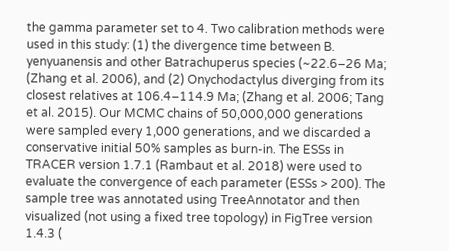the gamma parameter set to 4. Two calibration methods were used in this study: (1) the divergence time between B. yenyuanensis and other Batrachuperus species (~22.6–26 Ma; (Zhang et al. 2006), and (2) Onychodactylus diverging from its closest relatives at 106.4–114.9 Ma; (Zhang et al. 2006; Tang et al. 2015). Our MCMC chains of 50,000,000 generations were sampled every 1,000 generations, and we discarded a conservative initial 50% samples as burn-in. The ESSs in TRACER version 1.7.1 (Rambaut et al. 2018) were used to evaluate the convergence of each parameter (ESSs > 200). The sample tree was annotated using TreeAnnotator and then visualized (not using a fixed tree topology) in FigTree version 1.4.3 (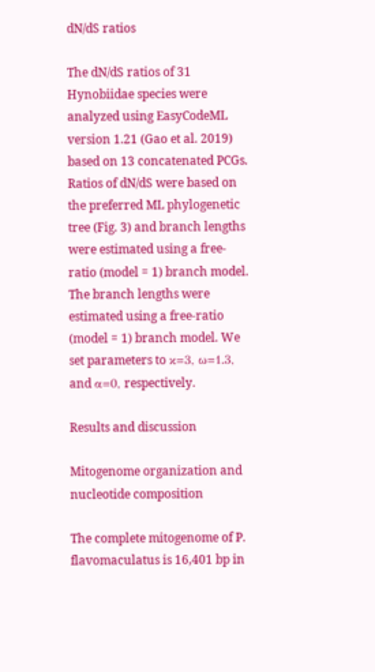dN/dS ratios

The dN/dS ratios of 31 Hynobiidae species were analyzed using EasyCodeML version 1.21 (Gao et al. 2019) based on 13 concatenated PCGs. Ratios of dN/dS were based on the preferred ML phylogenetic tree (Fig. 3) and branch lengths were estimated using a free-ratio (model = 1) branch model. The branch lengths were estimated using a free-ratio (model = 1) branch model. We set parameters to κ=3, ω=1.3, and α=0, respectively.

Results and discussion

Mitogenome organization and nucleotide composition

The complete mitogenome of P. flavomaculatus is 16,401 bp in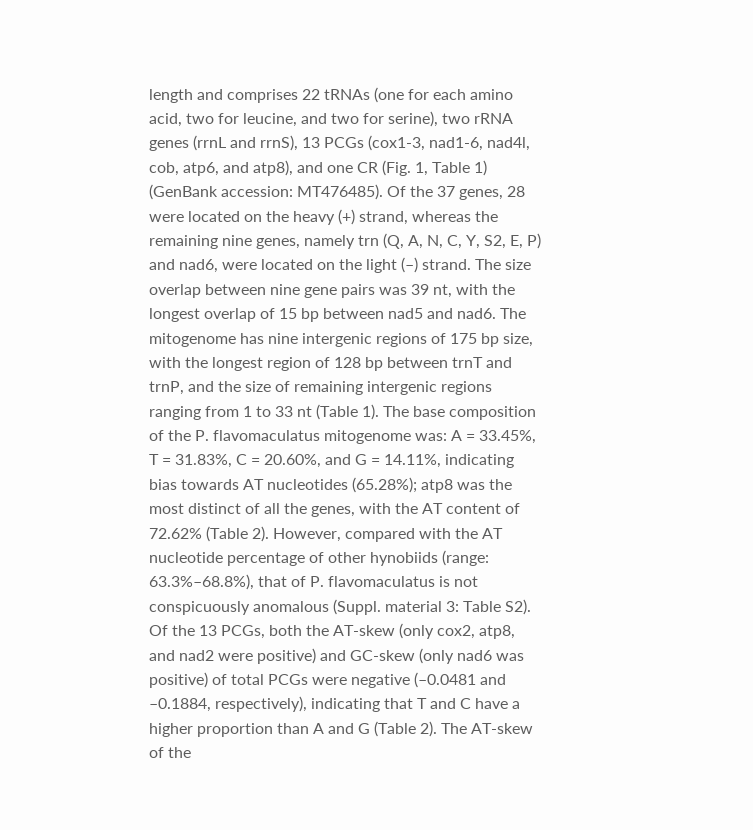length and comprises 22 tRNAs (one for each amino acid, two for leucine, and two for serine), two rRNA genes (rrnL and rrnS), 13 PCGs (cox1-3, nad1-6, nad4l, cob, atp6, and atp8), and one CR (Fig. 1, Table 1) (GenBank accession: MT476485). Of the 37 genes, 28 were located on the heavy (+) strand, whereas the remaining nine genes, namely trn (Q, A, N, C, Y, S2, E, P) and nad6, were located on the light (–) strand. The size overlap between nine gene pairs was 39 nt, with the longest overlap of 15 bp between nad5 and nad6. The mitogenome has nine intergenic regions of 175 bp size, with the longest region of 128 bp between trnT and trnP, and the size of remaining intergenic regions ranging from 1 to 33 nt (Table 1). The base composition of the P. flavomaculatus mitogenome was: A = 33.45%, T = 31.83%, C = 20.60%, and G = 14.11%, indicating bias towards AT nucleotides (65.28%); atp8 was the most distinct of all the genes, with the AT content of 72.62% (Table 2). However, compared with the AT nucleotide percentage of other hynobiids (range: 63.3%–68.8%), that of P. flavomaculatus is not conspicuously anomalous (Suppl. material 3: Table S2). Of the 13 PCGs, both the AT-skew (only cox2, atp8, and nad2 were positive) and GC-skew (only nad6 was positive) of total PCGs were negative (–0.0481 and –0.1884, respectively), indicating that T and C have a higher proportion than A and G (Table 2). The AT-skew of the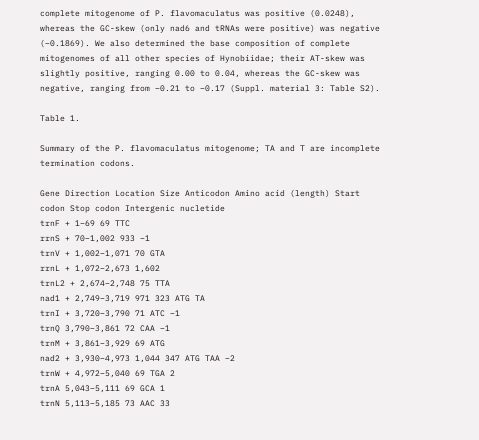complete mitogenome of P. flavomaculatus was positive (0.0248), whereas the GC-skew (only nad6 and tRNAs were positive) was negative (–0.1869). We also determined the base composition of complete mitogenomes of all other species of Hynobiidae; their AT-skew was slightly positive, ranging 0.00 to 0.04, whereas the GC-skew was negative, ranging from –0.21 to –0.17 (Suppl. material 3: Table S2).

Table 1.

Summary of the P. flavomaculatus mitogenome; TA and T are incomplete termination codons.

Gene Direction Location Size Anticodon Amino acid (length) Start codon Stop codon Intergenic nucletide
trnF + 1–69 69 TTC
rrnS + 70–1,002 933 –1
trnV + 1,002–1,071 70 GTA
rrnL + 1,072–2,673 1,602
trnL2 + 2,674–2,748 75 TTA
nad1 + 2,749–3,719 971 323 ATG TA
trnI + 3,720–3,790 71 ATC –1
trnQ 3,790–3,861 72 CAA –1
trnM + 3,861–3,929 69 ATG
nad2 + 3,930–4,973 1,044 347 ATG TAA –2
trnW + 4,972–5,040 69 TGA 2
trnA 5,043–5,111 69 GCA 1
trnN 5,113–5,185 73 AAC 33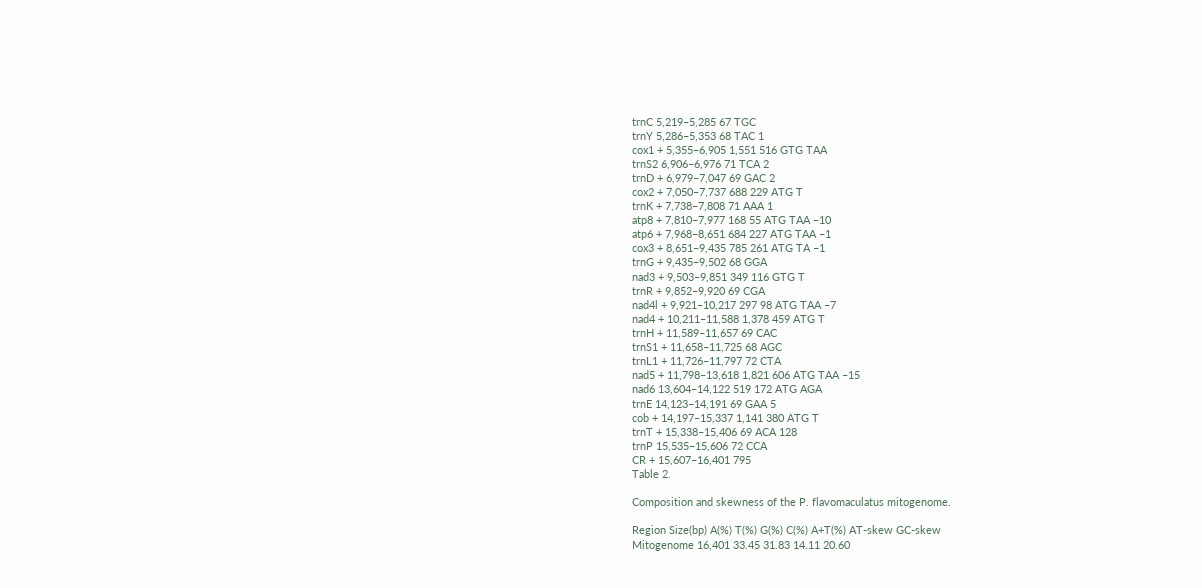trnC 5,219–5,285 67 TGC
trnY 5,286–5,353 68 TAC 1
cox1 + 5,355–6,905 1,551 516 GTG TAA
trnS2 6,906–6,976 71 TCA 2
trnD + 6,979–7,047 69 GAC 2
cox2 + 7,050–7,737 688 229 ATG T
trnK + 7,738–7,808 71 AAA 1
atp8 + 7,810–7,977 168 55 ATG TAA –10
atp6 + 7,968–8,651 684 227 ATG TAA –1
cox3 + 8,651–9,435 785 261 ATG TA –1
trnG + 9,435–9,502 68 GGA
nad3 + 9,503–9,851 349 116 GTG T
trnR + 9,852–9,920 69 CGA
nad4l + 9,921–10,217 297 98 ATG TAA –7
nad4 + 10,211–11,588 1,378 459 ATG T
trnH + 11,589–11,657 69 CAC
trnS1 + 11,658–11,725 68 AGC
trnL1 + 11,726–11,797 72 CTA
nad5 + 11,798–13,618 1,821 606 ATG TAA –15
nad6 13,604–14,122 519 172 ATG AGA
trnE 14,123–14,191 69 GAA 5
cob + 14,197–15,337 1,141 380 ATG T
trnT + 15,338–15,406 69 ACA 128
trnP 15,535–15,606 72 CCA
CR + 15,607–16,401 795
Table 2.

Composition and skewness of the P. flavomaculatus mitogenome.

Region Size(bp) A(%) T(%) G(%) C(%) A+T(%) AT-skew GC-skew
Mitogenome 16,401 33.45 31.83 14.11 20.60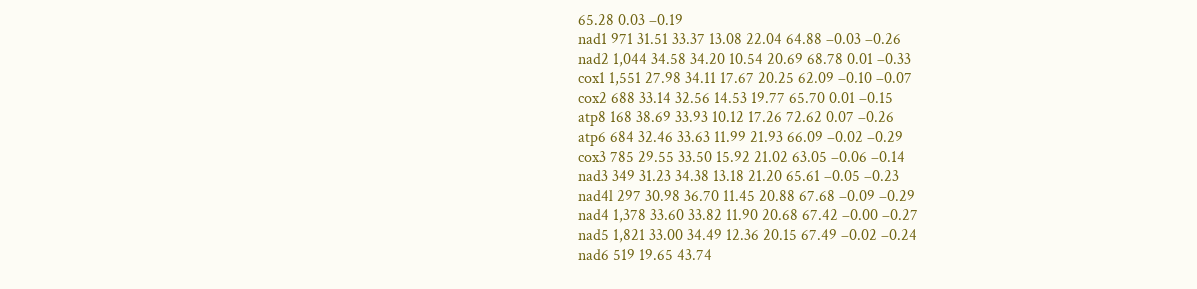65.28 0.03 –0.19
nad1 971 31.51 33.37 13.08 22.04 64.88 –0.03 –0.26
nad2 1,044 34.58 34.20 10.54 20.69 68.78 0.01 –0.33
cox1 1,551 27.98 34.11 17.67 20.25 62.09 –0.10 –0.07
cox2 688 33.14 32.56 14.53 19.77 65.70 0.01 –0.15
atp8 168 38.69 33.93 10.12 17.26 72.62 0.07 –0.26
atp6 684 32.46 33.63 11.99 21.93 66.09 –0.02 –0.29
cox3 785 29.55 33.50 15.92 21.02 63.05 –0.06 –0.14
nad3 349 31.23 34.38 13.18 21.20 65.61 –0.05 –0.23
nad4l 297 30.98 36.70 11.45 20.88 67.68 –0.09 –0.29
nad4 1,378 33.60 33.82 11.90 20.68 67.42 –0.00 –0.27
nad5 1,821 33.00 34.49 12.36 20.15 67.49 –0.02 –0.24
nad6 519 19.65 43.74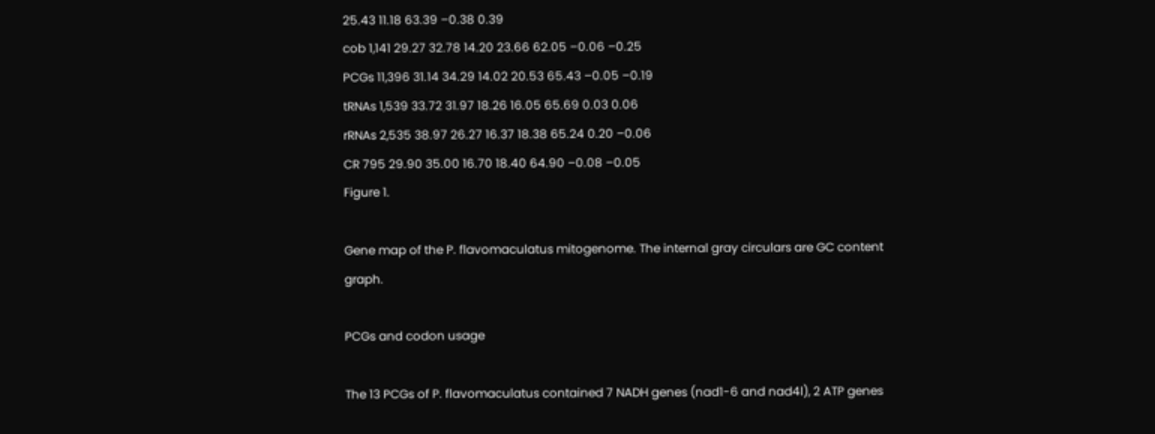25.43 11.18 63.39 –0.38 0.39
cob 1,141 29.27 32.78 14.20 23.66 62.05 –0.06 –0.25
PCGs 11,396 31.14 34.29 14.02 20.53 65.43 –0.05 –0.19
tRNAs 1,539 33.72 31.97 18.26 16.05 65.69 0.03 0.06
rRNAs 2,535 38.97 26.27 16.37 18.38 65.24 0.20 –0.06
CR 795 29.90 35.00 16.70 18.40 64.90 –0.08 –0.05
Figure 1.

Gene map of the P. flavomaculatus mitogenome. The internal gray circulars are GC content graph.

PCGs and codon usage

The 13 PCGs of P. flavomaculatus contained 7 NADH genes (nad1-6 and nad4l), 2 ATP genes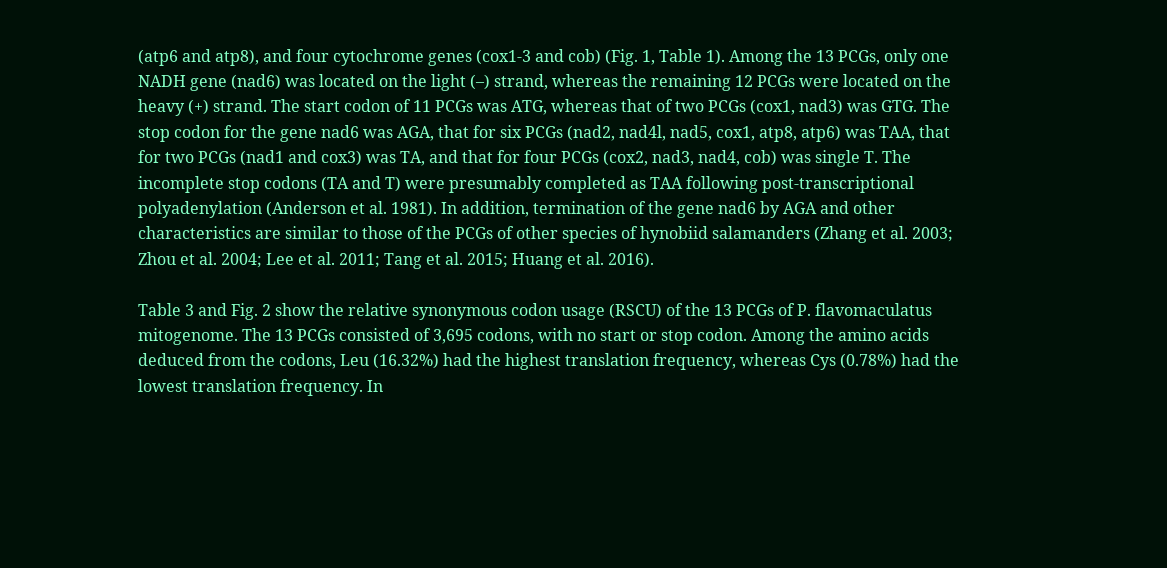(atp6 and atp8), and four cytochrome genes (cox1-3 and cob) (Fig. 1, Table 1). Among the 13 PCGs, only one NADH gene (nad6) was located on the light (–) strand, whereas the remaining 12 PCGs were located on the heavy (+) strand. The start codon of 11 PCGs was ATG, whereas that of two PCGs (cox1, nad3) was GTG. The stop codon for the gene nad6 was AGA, that for six PCGs (nad2, nad4l, nad5, cox1, atp8, atp6) was TAA, that for two PCGs (nad1 and cox3) was TA, and that for four PCGs (cox2, nad3, nad4, cob) was single T. The incomplete stop codons (TA and T) were presumably completed as TAA following post-transcriptional polyadenylation (Anderson et al. 1981). In addition, termination of the gene nad6 by AGA and other characteristics are similar to those of the PCGs of other species of hynobiid salamanders (Zhang et al. 2003; Zhou et al. 2004; Lee et al. 2011; Tang et al. 2015; Huang et al. 2016).

Table 3 and Fig. 2 show the relative synonymous codon usage (RSCU) of the 13 PCGs of P. flavomaculatus mitogenome. The 13 PCGs consisted of 3,695 codons, with no start or stop codon. Among the amino acids deduced from the codons, Leu (16.32%) had the highest translation frequency, whereas Cys (0.78%) had the lowest translation frequency. In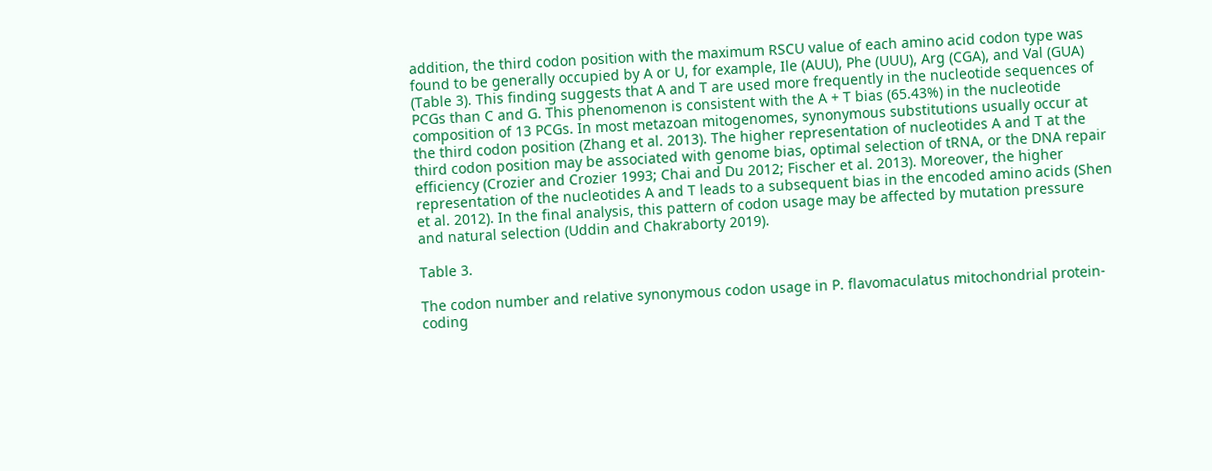addition, the third codon position with the maximum RSCU value of each amino acid codon type was found to be generally occupied by A or U, for example, Ile (AUU), Phe (UUU), Arg (CGA), and Val (GUA) (Table 3). This finding suggests that A and T are used more frequently in the nucleotide sequences of PCGs than C and G. This phenomenon is consistent with the A + T bias (65.43%) in the nucleotide composition of 13 PCGs. In most metazoan mitogenomes, synonymous substitutions usually occur at the third codon position (Zhang et al. 2013). The higher representation of nucleotides A and T at the third codon position may be associated with genome bias, optimal selection of tRNA, or the DNA repair efficiency (Crozier and Crozier 1993; Chai and Du 2012; Fischer et al. 2013). Moreover, the higher representation of the nucleotides A and T leads to a subsequent bias in the encoded amino acids (Shen et al. 2012). In the final analysis, this pattern of codon usage may be affected by mutation pressure and natural selection (Uddin and Chakraborty 2019).

Table 3.

The codon number and relative synonymous codon usage in P. flavomaculatus mitochondrial protein-coding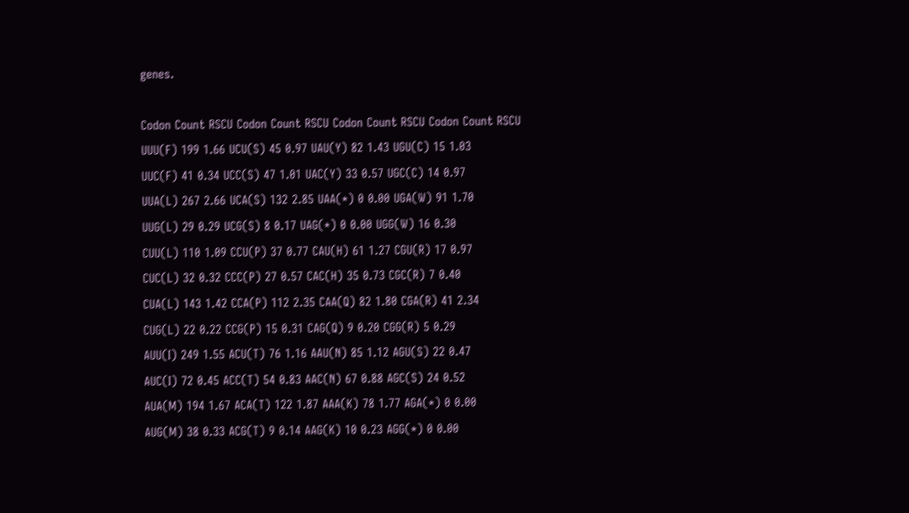genes.

Codon Count RSCU Codon Count RSCU Codon Count RSCU Codon Count RSCU
UUU(F) 199 1.66 UCU(S) 45 0.97 UAU(Y) 82 1.43 UGU(C) 15 1.03
UUC(F) 41 0.34 UCC(S) 47 1.01 UAC(Y) 33 0.57 UGC(C) 14 0.97
UUA(L) 267 2.66 UCA(S) 132 2.85 UAA(*) 0 0.00 UGA(W) 91 1.70
UUG(L) 29 0.29 UCG(S) 8 0.17 UAG(*) 0 0.00 UGG(W) 16 0.30
CUU(L) 110 1.09 CCU(P) 37 0.77 CAU(H) 61 1.27 CGU(R) 17 0.97
CUC(L) 32 0.32 CCC(P) 27 0.57 CAC(H) 35 0.73 CGC(R) 7 0.40
CUA(L) 143 1.42 CCA(P) 112 2.35 CAA(Q) 82 1.80 CGA(R) 41 2.34
CUG(L) 22 0.22 CCG(P) 15 0.31 CAG(Q) 9 0.20 CGG(R) 5 0.29
AUU(I) 249 1.55 ACU(T) 76 1.16 AAU(N) 85 1.12 AGU(S) 22 0.47
AUC(I) 72 0.45 ACC(T) 54 0.83 AAC(N) 67 0.88 AGC(S) 24 0.52
AUA(M) 194 1.67 ACA(T) 122 1.87 AAA(K) 78 1.77 AGA(*) 0 0.00
AUG(M) 38 0.33 ACG(T) 9 0.14 AAG(K) 10 0.23 AGG(*) 0 0.00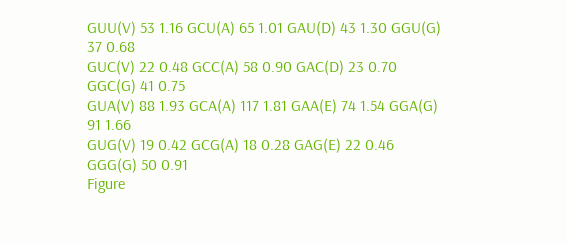GUU(V) 53 1.16 GCU(A) 65 1.01 GAU(D) 43 1.30 GGU(G) 37 0.68
GUC(V) 22 0.48 GCC(A) 58 0.90 GAC(D) 23 0.70 GGC(G) 41 0.75
GUA(V) 88 1.93 GCA(A) 117 1.81 GAA(E) 74 1.54 GGA(G) 91 1.66
GUG(V) 19 0.42 GCG(A) 18 0.28 GAG(E) 22 0.46 GGG(G) 50 0.91
Figure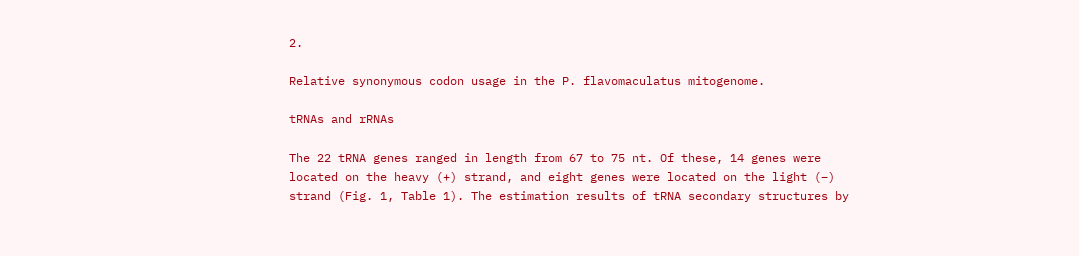2.

Relative synonymous codon usage in the P. flavomaculatus mitogenome.

tRNAs and rRNAs

The 22 tRNA genes ranged in length from 67 to 75 nt. Of these, 14 genes were located on the heavy (+) strand, and eight genes were located on the light (–) strand (Fig. 1, Table 1). The estimation results of tRNA secondary structures by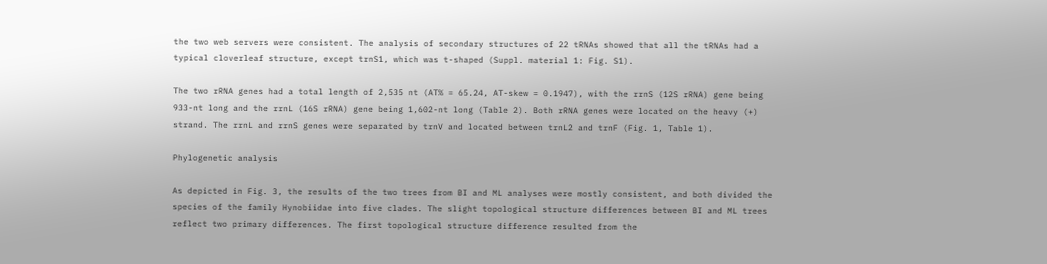the two web servers were consistent. The analysis of secondary structures of 22 tRNAs showed that all the tRNAs had a typical cloverleaf structure, except trnS1, which was t-shaped (Suppl. material 1: Fig. S1).

The two rRNA genes had a total length of 2,535 nt (AT% = 65.24, AT-skew = 0.1947), with the rrnS (12S rRNA) gene being 933-nt long and the rrnL (16S rRNA) gene being 1,602-nt long (Table 2). Both rRNA genes were located on the heavy (+) strand. The rrnL and rrnS genes were separated by trnV and located between trnL2 and trnF (Fig. 1, Table 1).

Phylogenetic analysis

As depicted in Fig. 3, the results of the two trees from BI and ML analyses were mostly consistent, and both divided the species of the family Hynobiidae into five clades. The slight topological structure differences between BI and ML trees reflect two primary differences. The first topological structure difference resulted from the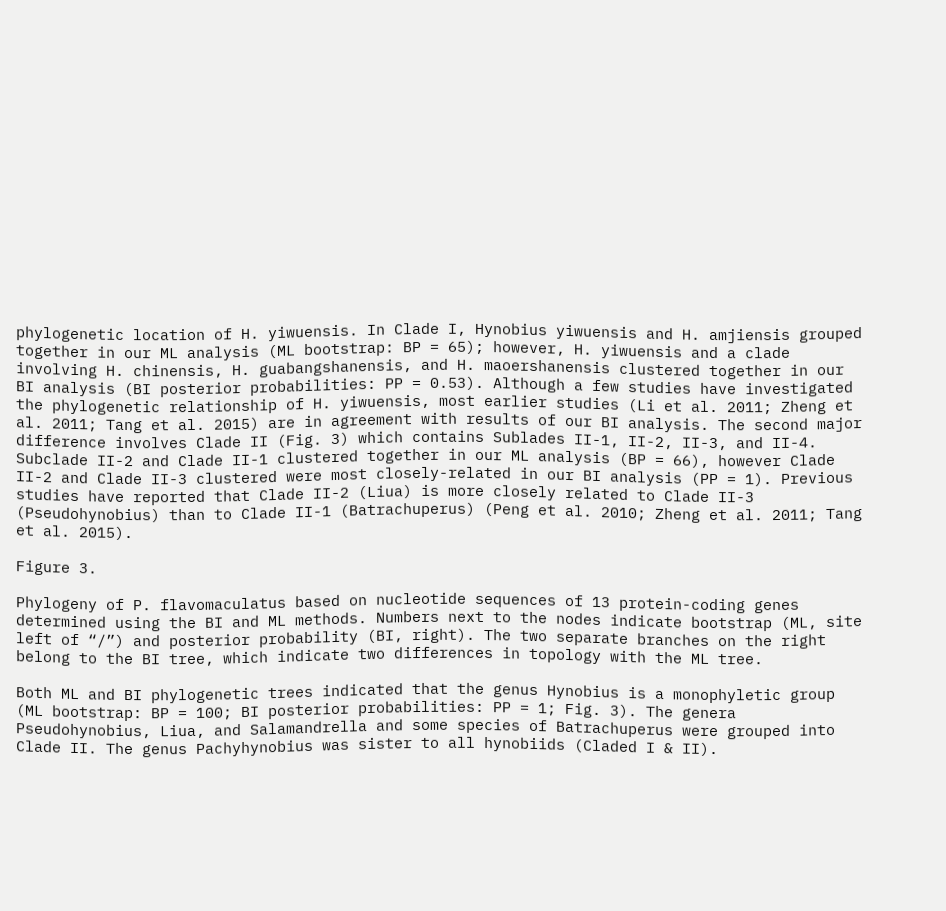phylogenetic location of H. yiwuensis. In Clade I, Hynobius yiwuensis and H. amjiensis grouped together in our ML analysis (ML bootstrap: BP = 65); however, H. yiwuensis and a clade involving H. chinensis, H. guabangshanensis, and H. maoershanensis clustered together in our BI analysis (BI posterior probabilities: PP = 0.53). Although a few studies have investigated the phylogenetic relationship of H. yiwuensis, most earlier studies (Li et al. 2011; Zheng et al. 2011; Tang et al. 2015) are in agreement with results of our BI analysis. The second major difference involves Clade II (Fig. 3) which contains Sublades II-1, II-2, II-3, and II-4. Subclade II-2 and Clade II-1 clustered together in our ML analysis (BP = 66), however Clade II-2 and Clade II-3 clustered were most closely-related in our BI analysis (PP = 1). Previous studies have reported that Clade II-2 (Liua) is more closely related to Clade II-3 (Pseudohynobius) than to Clade II-1 (Batrachuperus) (Peng et al. 2010; Zheng et al. 2011; Tang et al. 2015).

Figure 3.

Phylogeny of P. flavomaculatus based on nucleotide sequences of 13 protein-coding genes determined using the BI and ML methods. Numbers next to the nodes indicate bootstrap (ML, site left of “/”) and posterior probability (BI, right). The two separate branches on the right belong to the BI tree, which indicate two differences in topology with the ML tree.

Both ML and BI phylogenetic trees indicated that the genus Hynobius is a monophyletic group (ML bootstrap: BP = 100; BI posterior probabilities: PP = 1; Fig. 3). The genera Pseudohynobius, Liua, and Salamandrella and some species of Batrachuperus were grouped into Clade II. The genus Pachyhynobius was sister to all hynobiids (Claded I & II).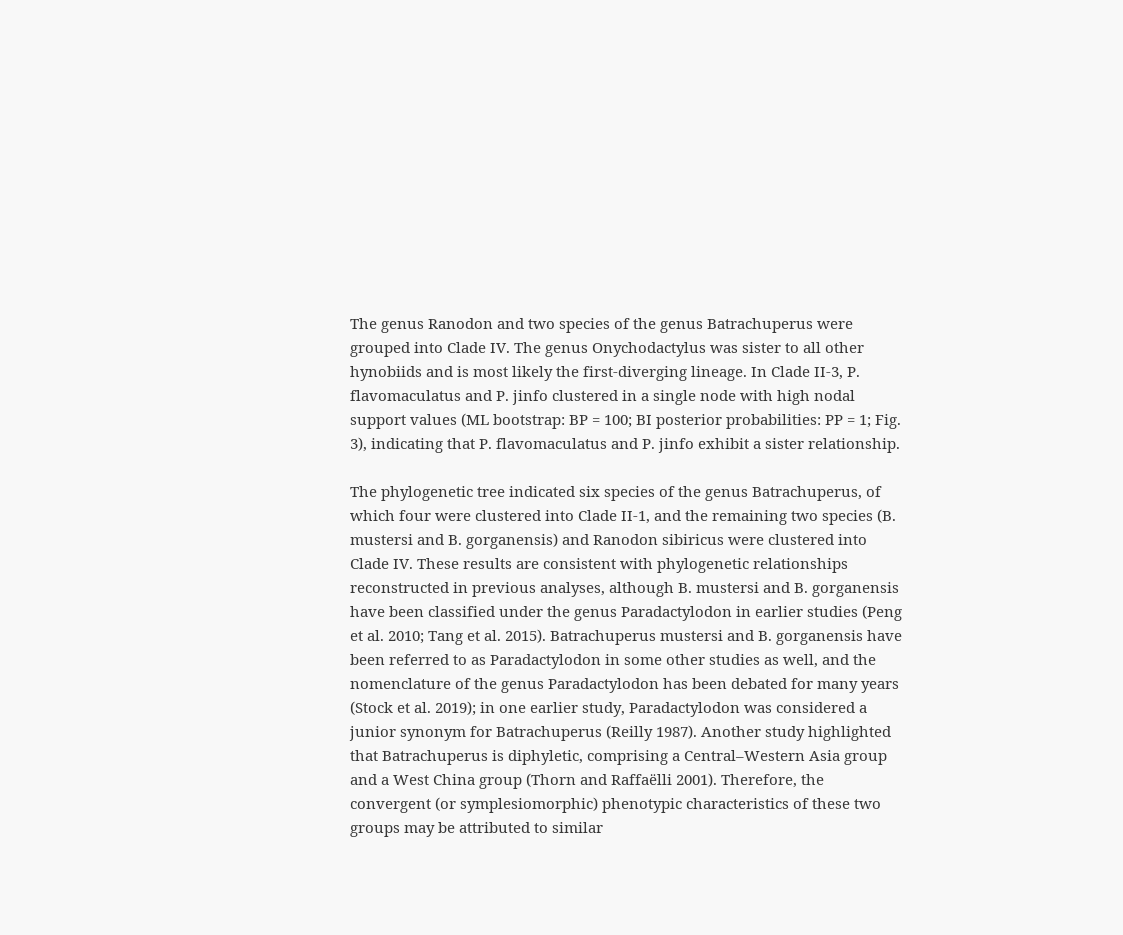The genus Ranodon and two species of the genus Batrachuperus were grouped into Clade IV. The genus Onychodactylus was sister to all other hynobiids and is most likely the first-diverging lineage. In Clade II-3, P. flavomaculatus and P. jinfo clustered in a single node with high nodal support values (ML bootstrap: BP = 100; BI posterior probabilities: PP = 1; Fig. 3), indicating that P. flavomaculatus and P. jinfo exhibit a sister relationship.

The phylogenetic tree indicated six species of the genus Batrachuperus, of which four were clustered into Clade II-1, and the remaining two species (B. mustersi and B. gorganensis) and Ranodon sibiricus were clustered into Clade IV. These results are consistent with phylogenetic relationships reconstructed in previous analyses, although B. mustersi and B. gorganensis have been classified under the genus Paradactylodon in earlier studies (Peng et al. 2010; Tang et al. 2015). Batrachuperus mustersi and B. gorganensis have been referred to as Paradactylodon in some other studies as well, and the nomenclature of the genus Paradactylodon has been debated for many years (Stock et al. 2019); in one earlier study, Paradactylodon was considered a junior synonym for Batrachuperus (Reilly 1987). Another study highlighted that Batrachuperus is diphyletic, comprising a Central–Western Asia group and a West China group (Thorn and Raffaëlli 2001). Therefore, the convergent (or symplesiomorphic) phenotypic characteristics of these two groups may be attributed to similar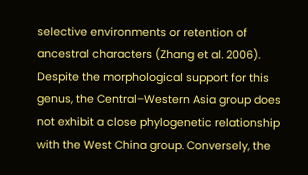selective environments or retention of ancestral characters (Zhang et al. 2006). Despite the morphological support for this genus, the Central–Western Asia group does not exhibit a close phylogenetic relationship with the West China group. Conversely, the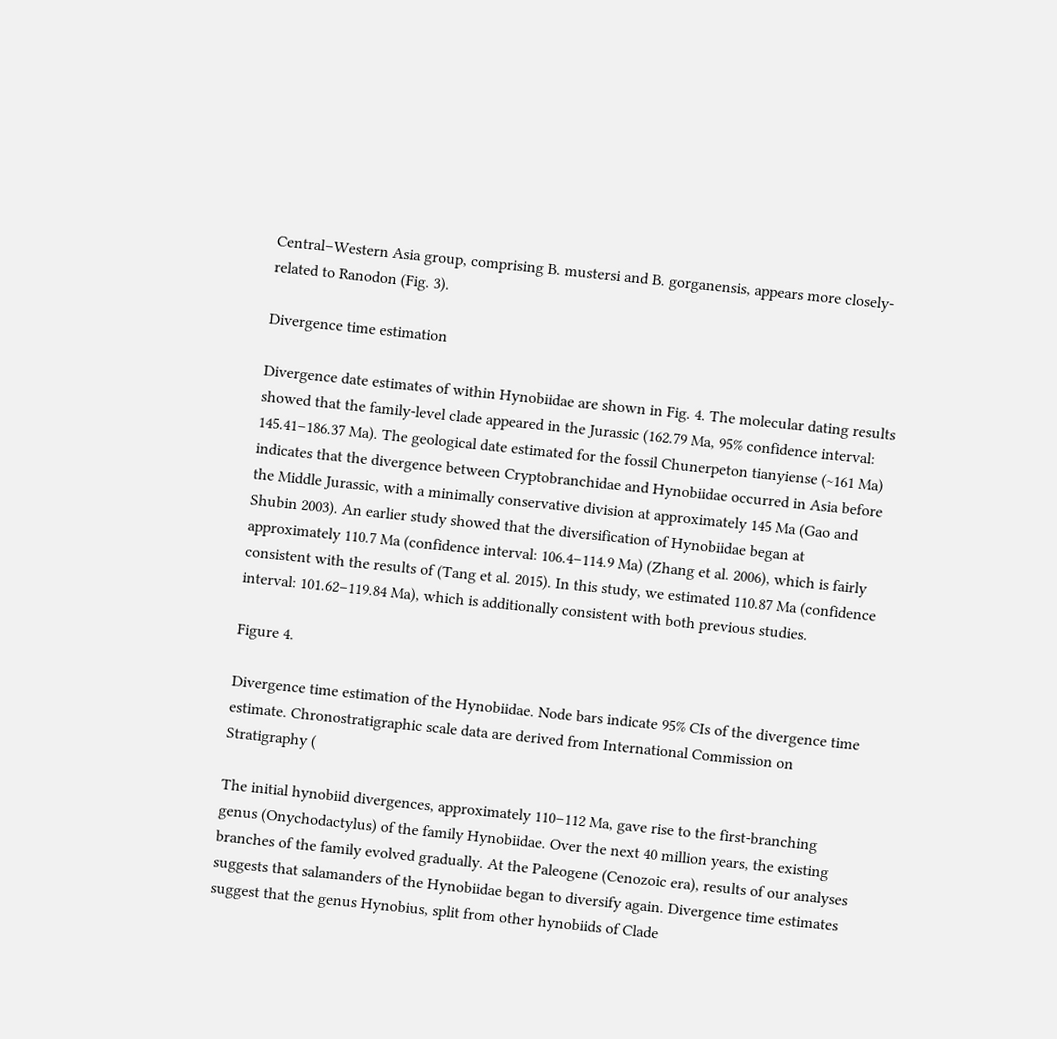Central–Western Asia group, comprising B. mustersi and B. gorganensis, appears more closely-related to Ranodon (Fig. 3).

Divergence time estimation

Divergence date estimates of within Hynobiidae are shown in Fig. 4. The molecular dating results showed that the family-level clade appeared in the Jurassic (162.79 Ma, 95% confidence interval: 145.41–186.37 Ma). The geological date estimated for the fossil Chunerpeton tianyiense (~161 Ma) indicates that the divergence between Cryptobranchidae and Hynobiidae occurred in Asia before the Middle Jurassic, with a minimally conservative division at approximately 145 Ma (Gao and Shubin 2003). An earlier study showed that the diversification of Hynobiidae began at approximately 110.7 Ma (confidence interval: 106.4–114.9 Ma) (Zhang et al. 2006), which is fairly consistent with the results of (Tang et al. 2015). In this study, we estimated 110.87 Ma (confidence interval: 101.62–119.84 Ma), which is additionally consistent with both previous studies.

Figure 4.

Divergence time estimation of the Hynobiidae. Node bars indicate 95% CIs of the divergence time estimate. Chronostratigraphic scale data are derived from International Commission on Stratigraphy (

The initial hynobiid divergences, approximately 110–112 Ma, gave rise to the first-branching genus (Onychodactylus) of the family Hynobiidae. Over the next 40 million years, the existing branches of the family evolved gradually. At the Paleogene (Cenozoic era), results of our analyses suggests that salamanders of the Hynobiidae began to diversify again. Divergence time estimates suggest that the genus Hynobius, split from other hynobiids of Clade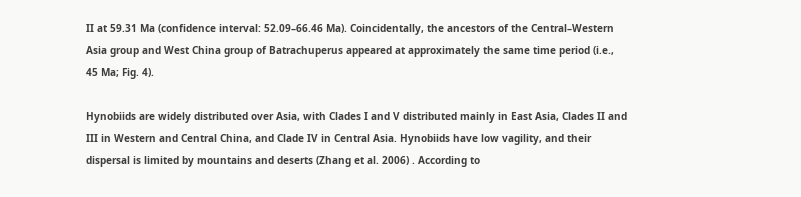II at 59.31 Ma (confidence interval: 52.09–66.46 Ma). Coincidentally, the ancestors of the Central–Western Asia group and West China group of Batrachuperus appeared at approximately the same time period (i.e., 45 Ma; Fig. 4).

Hynobiids are widely distributed over Asia, with Clades I and V distributed mainly in East Asia, Clades II and III in Western and Central China, and Clade IV in Central Asia. Hynobiids have low vagility, and their dispersal is limited by mountains and deserts (Zhang et al. 2006) . According to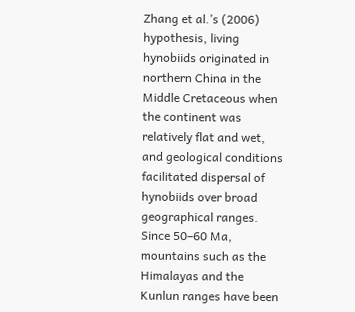Zhang et al.’s (2006) hypothesis, living hynobiids originated in northern China in the Middle Cretaceous when the continent was relatively flat and wet, and geological conditions facilitated dispersal of hynobiids over broad geographical ranges. Since 50–60 Ma, mountains such as the Himalayas and the Kunlun ranges have been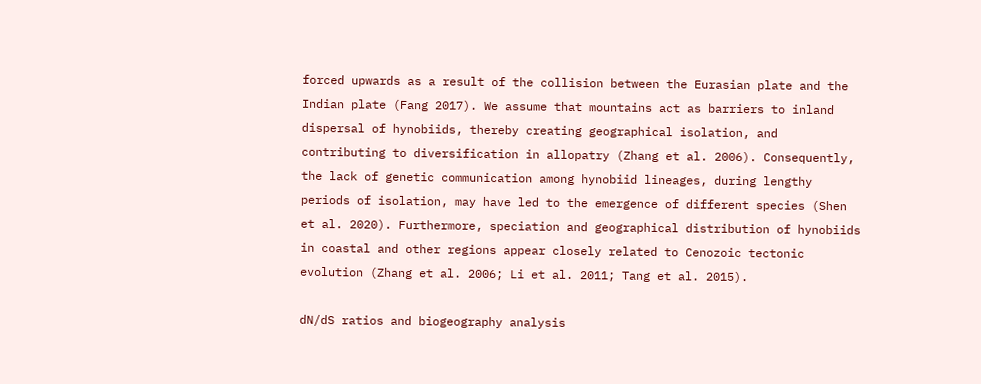forced upwards as a result of the collision between the Eurasian plate and the Indian plate (Fang 2017). We assume that mountains act as barriers to inland dispersal of hynobiids, thereby creating geographical isolation, and contributing to diversification in allopatry (Zhang et al. 2006). Consequently, the lack of genetic communication among hynobiid lineages, during lengthy periods of isolation, may have led to the emergence of different species (Shen et al. 2020). Furthermore, speciation and geographical distribution of hynobiids in coastal and other regions appear closely related to Cenozoic tectonic evolution (Zhang et al. 2006; Li et al. 2011; Tang et al. 2015).

dN/dS ratios and biogeography analysis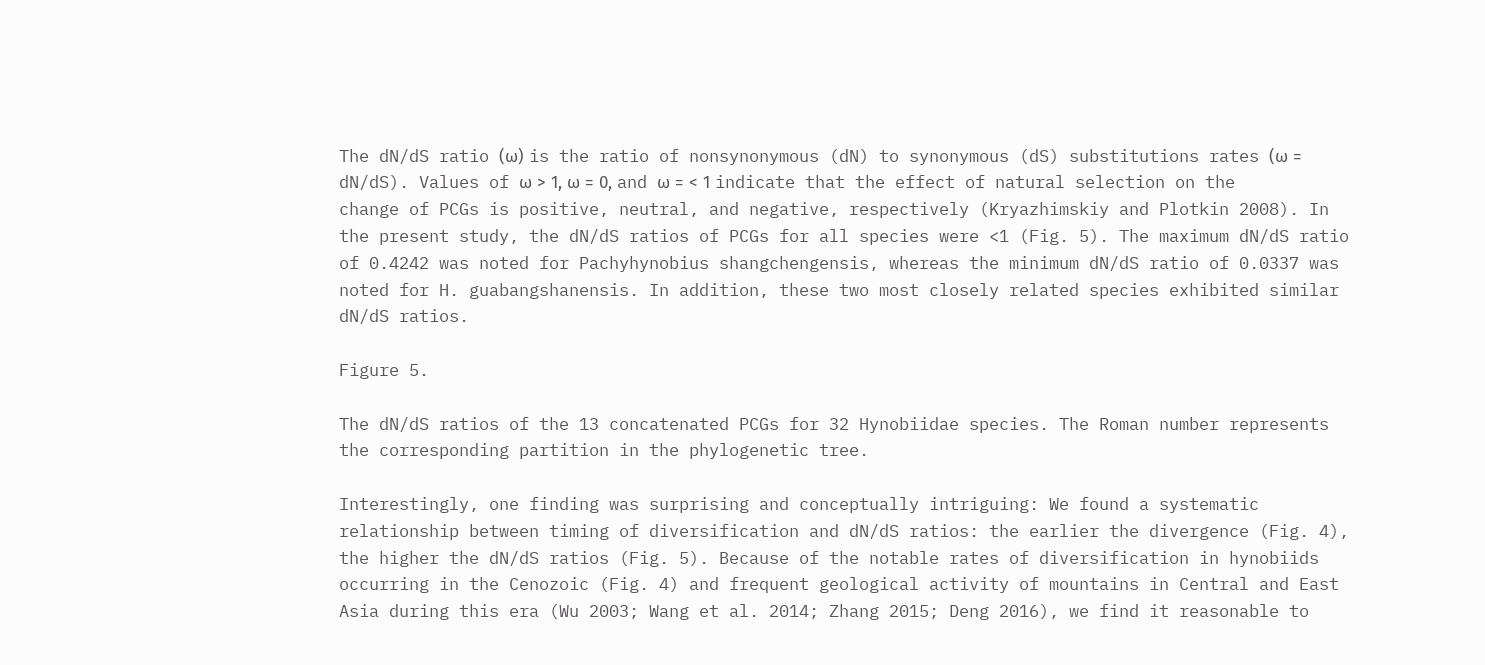The dN/dS ratio (ω) is the ratio of nonsynonymous (dN) to synonymous (dS) substitutions rates (ω = dN/dS). Values of ω > 1, ω = 0, and ω = < 1 indicate that the effect of natural selection on the change of PCGs is positive, neutral, and negative, respectively (Kryazhimskiy and Plotkin 2008). In the present study, the dN/dS ratios of PCGs for all species were <1 (Fig. 5). The maximum dN/dS ratio of 0.4242 was noted for Pachyhynobius shangchengensis, whereas the minimum dN/dS ratio of 0.0337 was noted for H. guabangshanensis. In addition, these two most closely related species exhibited similar dN/dS ratios.

Figure 5.

The dN/dS ratios of the 13 concatenated PCGs for 32 Hynobiidae species. The Roman number represents the corresponding partition in the phylogenetic tree.

Interestingly, one finding was surprising and conceptually intriguing: We found a systematic relationship between timing of diversification and dN/dS ratios: the earlier the divergence (Fig. 4), the higher the dN/dS ratios (Fig. 5). Because of the notable rates of diversification in hynobiids occurring in the Cenozoic (Fig. 4) and frequent geological activity of mountains in Central and East Asia during this era (Wu 2003; Wang et al. 2014; Zhang 2015; Deng 2016), we find it reasonable to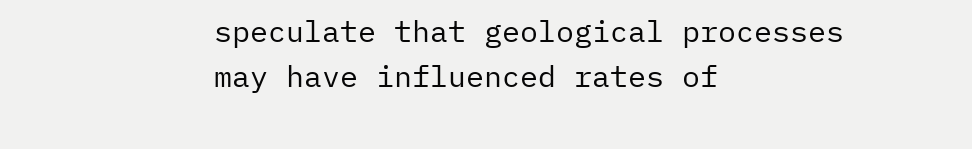speculate that geological processes may have influenced rates of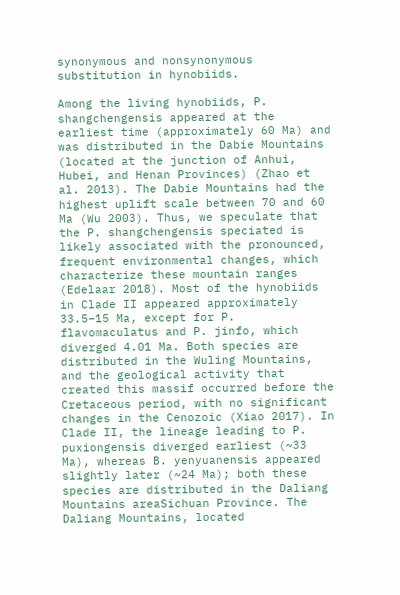synonymous and nonsynonymous substitution in hynobiids.

Among the living hynobiids, P. shangchengensis appeared at the earliest time (approximately 60 Ma) and was distributed in the Dabie Mountains (located at the junction of Anhui, Hubei, and Henan Provinces) (Zhao et al. 2013). The Dabie Mountains had the highest uplift scale between 70 and 60 Ma (Wu 2003). Thus, we speculate that the P. shangchengensis speciated is likely associated with the pronounced, frequent environmental changes, which characterize these mountain ranges (Edelaar 2018). Most of the hynobiids in Clade II appeared approximately 33.5–15 Ma, except for P. flavomaculatus and P. jinfo, which diverged 4.01 Ma. Both species are distributed in the Wuling Mountains, and the geological activity that created this massif occurred before the Cretaceous period, with no significant changes in the Cenozoic (Xiao 2017). In Clade II, the lineage leading to P. puxiongensis diverged earliest (~33 Ma), whereas B. yenyuanensis appeared slightly later (~24 Ma); both these species are distributed in the Daliang Mountains areaSichuan Province. The Daliang Mountains, located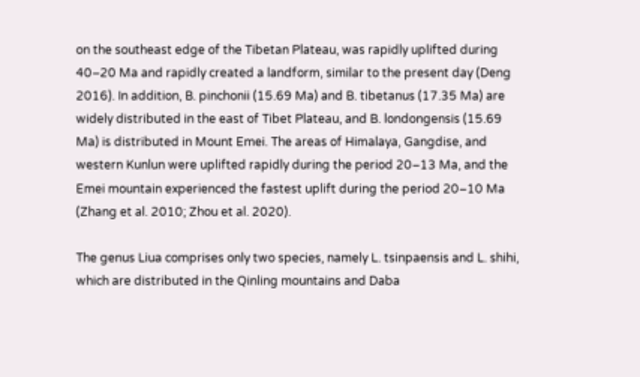on the southeast edge of the Tibetan Plateau, was rapidly uplifted during 40–20 Ma and rapidly created a landform, similar to the present day (Deng 2016). In addition, B. pinchonii (15.69 Ma) and B. tibetanus (17.35 Ma) are widely distributed in the east of Tibet Plateau, and B. londongensis (15.69 Ma) is distributed in Mount Emei. The areas of Himalaya, Gangdise, and western Kunlun were uplifted rapidly during the period 20–13 Ma, and the Emei mountain experienced the fastest uplift during the period 20–10 Ma (Zhang et al. 2010; Zhou et al. 2020).

The genus Liua comprises only two species, namely L. tsinpaensis and L. shihi, which are distributed in the Qinling mountains and Daba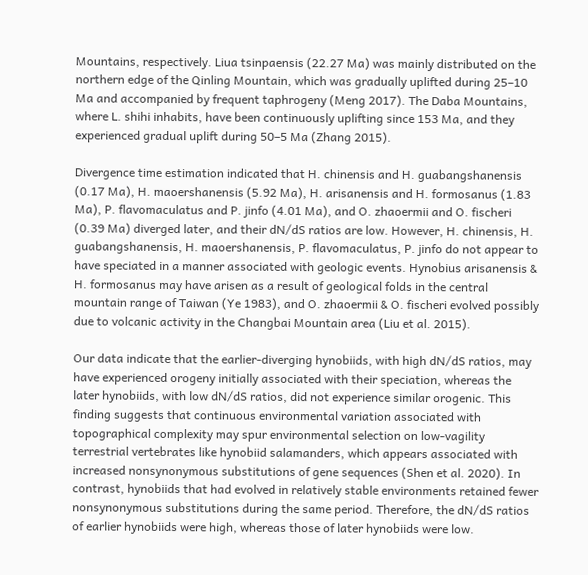Mountains, respectively. Liua tsinpaensis (22.27 Ma) was mainly distributed on the northern edge of the Qinling Mountain, which was gradually uplifted during 25–10 Ma and accompanied by frequent taphrogeny (Meng 2017). The Daba Mountains, where L. shihi inhabits, have been continuously uplifting since 153 Ma, and they experienced gradual uplift during 50–5 Ma (Zhang 2015).

Divergence time estimation indicated that H. chinensis and H. guabangshanensis (0.17 Ma), H. maoershanensis (5.92 Ma), H. arisanensis and H. formosanus (1.83 Ma), P. flavomaculatus and P. jinfo (4.01 Ma), and O. zhaoermii and O. fischeri (0.39 Ma) diverged later, and their dN/dS ratios are low. However, H. chinensis, H. guabangshanensis, H. maoershanensis, P. flavomaculatus, P. jinfo do not appear to have speciated in a manner associated with geologic events. Hynobius arisanensis & H. formosanus may have arisen as a result of geological folds in the central mountain range of Taiwan (Ye 1983), and O. zhaoermii & O. fischeri evolved possibly due to volcanic activity in the Changbai Mountain area (Liu et al. 2015).

Our data indicate that the earlier-diverging hynobiids, with high dN/dS ratios, may have experienced orogeny initially associated with their speciation, whereas the later hynobiids, with low dN/dS ratios, did not experience similar orogenic. This finding suggests that continuous environmental variation associated with topographical complexity may spur environmental selection on low-vagility terrestrial vertebrates like hynobiid salamanders, which appears associated with increased nonsynonymous substitutions of gene sequences (Shen et al. 2020). In contrast, hynobiids that had evolved in relatively stable environments retained fewer nonsynonymous substitutions during the same period. Therefore, the dN/dS ratios of earlier hynobiids were high, whereas those of later hynobiids were low.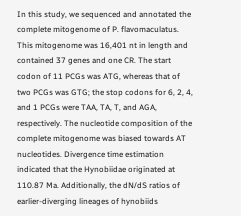In this study, we sequenced and annotated the complete mitogenome of P. flavomaculatus. This mitogenome was 16,401 nt in length and contained 37 genes and one CR. The start codon of 11 PCGs was ATG, whereas that of two PCGs was GTG; the stop codons for 6, 2, 4, and 1 PCGs were TAA, TA, T, and AGA, respectively. The nucleotide composition of the complete mitogenome was biased towards AT nucleotides. Divergence time estimation indicated that the Hynobiidae originated at 110.87 Ma. Additionally, the dN/dS ratios of earlier-diverging lineages of hynobiids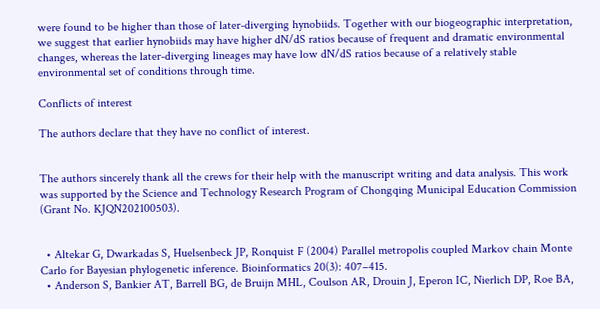were found to be higher than those of later-diverging hynobiids. Together with our biogeographic interpretation, we suggest that earlier hynobiids may have higher dN/dS ratios because of frequent and dramatic environmental changes, whereas the later-diverging lineages may have low dN/dS ratios because of a relatively stable environmental set of conditions through time.

Conflicts of interest

The authors declare that they have no conflict of interest.


The authors sincerely thank all the crews for their help with the manuscript writing and data analysis. This work was supported by the Science and Technology Research Program of Chongqing Municipal Education Commission (Grant No. KJQN202100503).


  • Altekar G, Dwarkadas S, Huelsenbeck JP, Ronquist F (2004) Parallel metropolis coupled Markov chain Monte Carlo for Bayesian phylogenetic inference. Bioinformatics 20(3): 407–415.
  • Anderson S, Bankier AT, Barrell BG, de Bruijn MHL, Coulson AR, Drouin J, Eperon IC, Nierlich DP, Roe BA,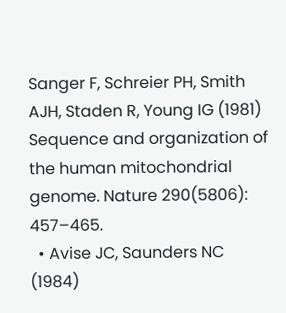Sanger F, Schreier PH, Smith AJH, Staden R, Young IG (1981) Sequence and organization of the human mitochondrial genome. Nature 290(5806): 457–465.
  • Avise JC, Saunders NC (1984)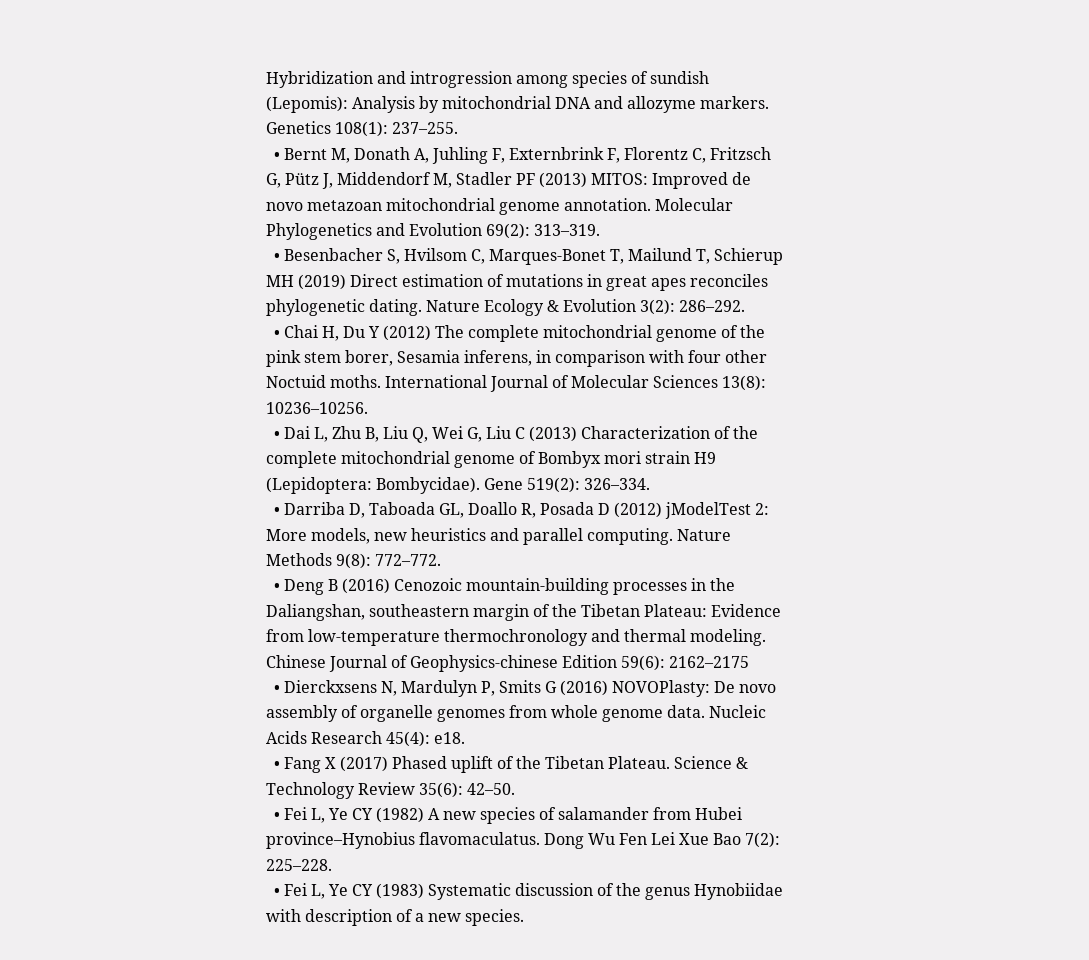Hybridization and introgression among species of sundish (Lepomis): Analysis by mitochondrial DNA and allozyme markers. Genetics 108(1): 237–255.
  • Bernt M, Donath A, Juhling F, Externbrink F, Florentz C, Fritzsch G, Pütz J, Middendorf M, Stadler PF (2013) MITOS: Improved de novo metazoan mitochondrial genome annotation. Molecular Phylogenetics and Evolution 69(2): 313–319.
  • Besenbacher S, Hvilsom C, Marques-Bonet T, Mailund T, Schierup MH (2019) Direct estimation of mutations in great apes reconciles phylogenetic dating. Nature Ecology & Evolution 3(2): 286–292.
  • Chai H, Du Y (2012) The complete mitochondrial genome of the pink stem borer, Sesamia inferens, in comparison with four other Noctuid moths. International Journal of Molecular Sciences 13(8): 10236–10256.
  • Dai L, Zhu B, Liu Q, Wei G, Liu C (2013) Characterization of the complete mitochondrial genome of Bombyx mori strain H9 (Lepidoptera: Bombycidae). Gene 519(2): 326–334.
  • Darriba D, Taboada GL, Doallo R, Posada D (2012) jModelTest 2: More models, new heuristics and parallel computing. Nature Methods 9(8): 772–772.
  • Deng B (2016) Cenozoic mountain-building processes in the Daliangshan, southeastern margin of the Tibetan Plateau: Evidence from low-temperature thermochronology and thermal modeling. Chinese Journal of Geophysics-chinese Edition 59(6): 2162–2175
  • Dierckxsens N, Mardulyn P, Smits G (2016) NOVOPlasty: De novo assembly of organelle genomes from whole genome data. Nucleic Acids Research 45(4): e18.
  • Fang X (2017) Phased uplift of the Tibetan Plateau. Science & Technology Review 35(6): 42–50.
  • Fei L, Ye CY (1982) A new species of salamander from Hubei province–Hynobius flavomaculatus. Dong Wu Fen Lei Xue Bao 7(2): 225–228.
  • Fei L, Ye CY (1983) Systematic discussion of the genus Hynobiidae with description of a new species.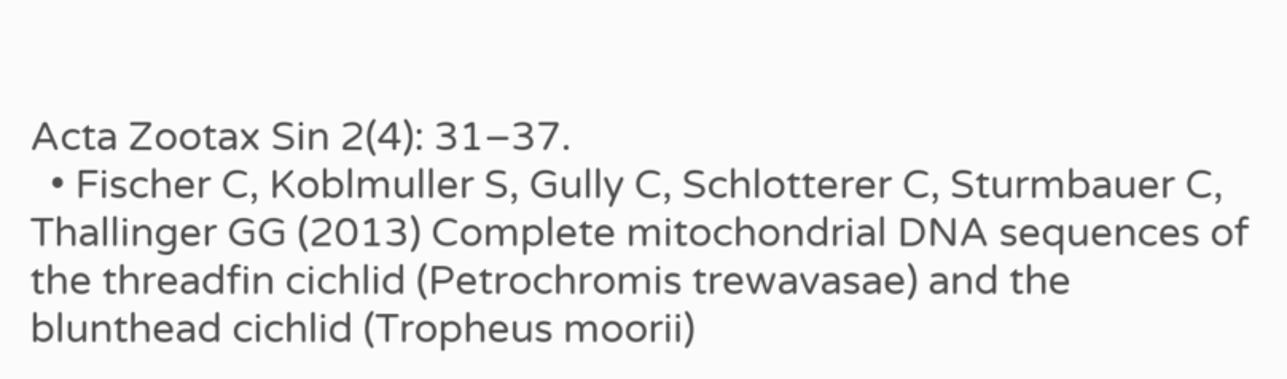Acta Zootax Sin 2(4): 31–37.
  • Fischer C, Koblmuller S, Gully C, Schlotterer C, Sturmbauer C, Thallinger GG (2013) Complete mitochondrial DNA sequences of the threadfin cichlid (Petrochromis trewavasae) and the blunthead cichlid (Tropheus moorii)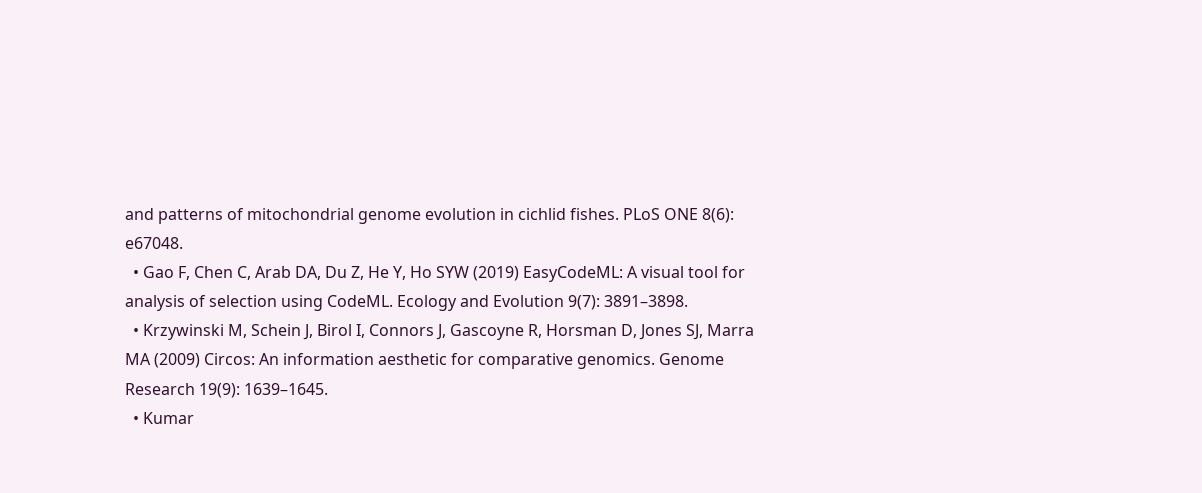and patterns of mitochondrial genome evolution in cichlid fishes. PLoS ONE 8(6): e67048.
  • Gao F, Chen C, Arab DA, Du Z, He Y, Ho SYW (2019) EasyCodeML: A visual tool for analysis of selection using CodeML. Ecology and Evolution 9(7): 3891–3898.
  • Krzywinski M, Schein J, Birol I, Connors J, Gascoyne R, Horsman D, Jones SJ, Marra MA (2009) Circos: An information aesthetic for comparative genomics. Genome Research 19(9): 1639–1645.
  • Kumar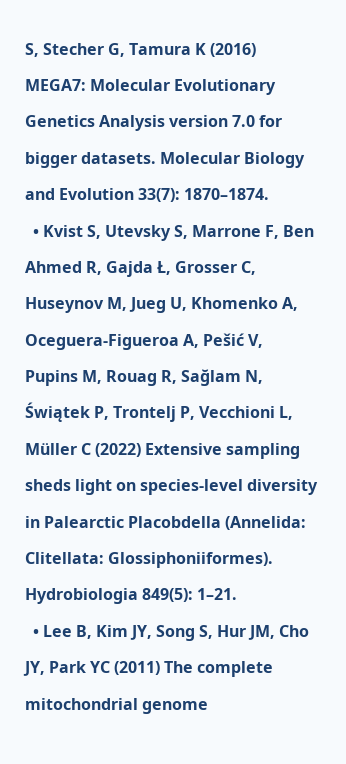S, Stecher G, Tamura K (2016) MEGA7: Molecular Evolutionary Genetics Analysis version 7.0 for bigger datasets. Molecular Biology and Evolution 33(7): 1870–1874.
  • Kvist S, Utevsky S, Marrone F, Ben Ahmed R, Gajda Ł, Grosser C, Huseynov M, Jueg U, Khomenko A, Oceguera-Figueroa A, Pešić V, Pupins M, Rouag R, Sağlam N, Świątek P, Trontelj P, Vecchioni L, Müller C (2022) Extensive sampling sheds light on species-level diversity in Palearctic Placobdella (Annelida: Clitellata: Glossiphoniiformes). Hydrobiologia 849(5): 1–21.
  • Lee B, Kim JY, Song S, Hur JM, Cho JY, Park YC (2011) The complete mitochondrial genome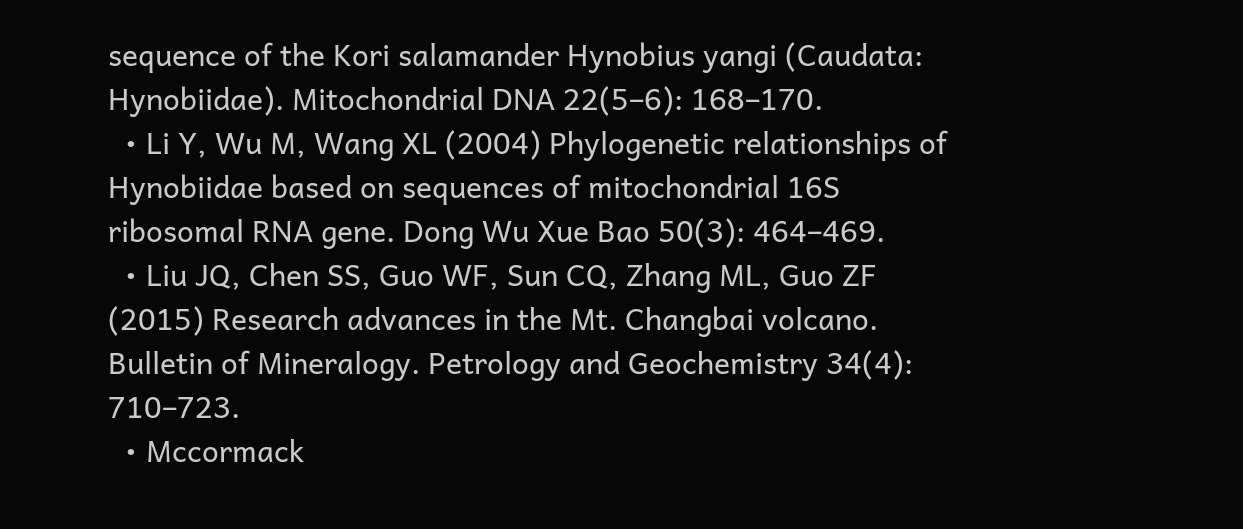sequence of the Kori salamander Hynobius yangi (Caudata: Hynobiidae). Mitochondrial DNA 22(5–6): 168–170.
  • Li Y, Wu M, Wang XL (2004) Phylogenetic relationships of Hynobiidae based on sequences of mitochondrial 16S ribosomal RNA gene. Dong Wu Xue Bao 50(3): 464–469.
  • Liu JQ, Chen SS, Guo WF, Sun CQ, Zhang ML, Guo ZF (2015) Research advances in the Mt. Changbai volcano. Bulletin of Mineralogy. Petrology and Geochemistry 34(4): 710–723.
  • Mccormack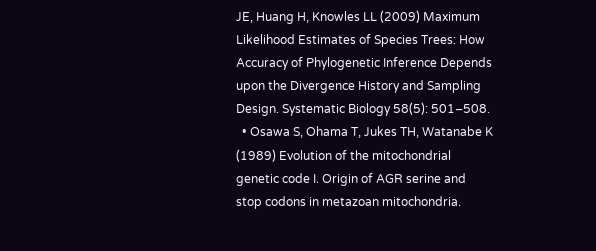JE, Huang H, Knowles LL (2009) Maximum Likelihood Estimates of Species Trees: How Accuracy of Phylogenetic Inference Depends upon the Divergence History and Sampling Design. Systematic Biology 58(5): 501–508.
  • Osawa S, Ohama T, Jukes TH, Watanabe K (1989) Evolution of the mitochondrial genetic code I. Origin of AGR serine and stop codons in metazoan mitochondria.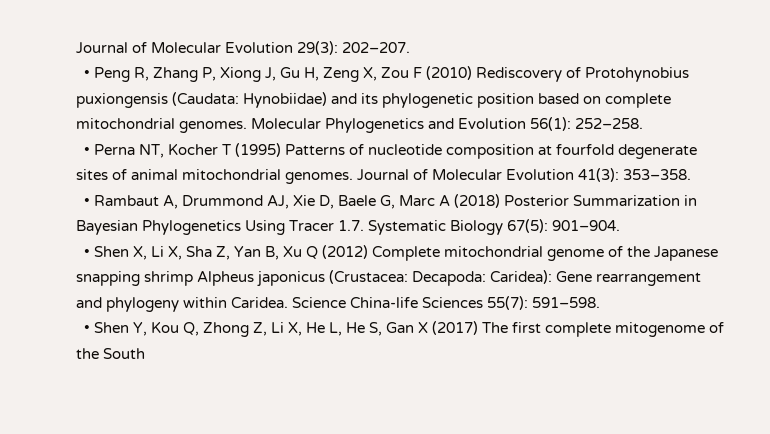Journal of Molecular Evolution 29(3): 202–207.
  • Peng R, Zhang P, Xiong J, Gu H, Zeng X, Zou F (2010) Rediscovery of Protohynobius puxiongensis (Caudata: Hynobiidae) and its phylogenetic position based on complete mitochondrial genomes. Molecular Phylogenetics and Evolution 56(1): 252–258.
  • Perna NT, Kocher T (1995) Patterns of nucleotide composition at fourfold degenerate sites of animal mitochondrial genomes. Journal of Molecular Evolution 41(3): 353–358.
  • Rambaut A, Drummond AJ, Xie D, Baele G, Marc A (2018) Posterior Summarization in Bayesian Phylogenetics Using Tracer 1.7. Systematic Biology 67(5): 901–904.
  • Shen X, Li X, Sha Z, Yan B, Xu Q (2012) Complete mitochondrial genome of the Japanese snapping shrimp Alpheus japonicus (Crustacea: Decapoda: Caridea): Gene rearrangement and phylogeny within Caridea. Science China-life Sciences 55(7): 591–598.
  • Shen Y, Kou Q, Zhong Z, Li X, He L, He S, Gan X (2017) The first complete mitogenome of the South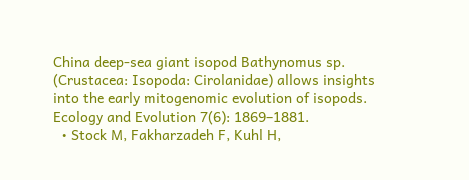China deep‐sea giant isopod Bathynomus sp. (Crustacea: Isopoda: Cirolanidae) allows insights into the early mitogenomic evolution of isopods. Ecology and Evolution 7(6): 1869–1881.
  • Stock M, Fakharzadeh F, Kuhl H,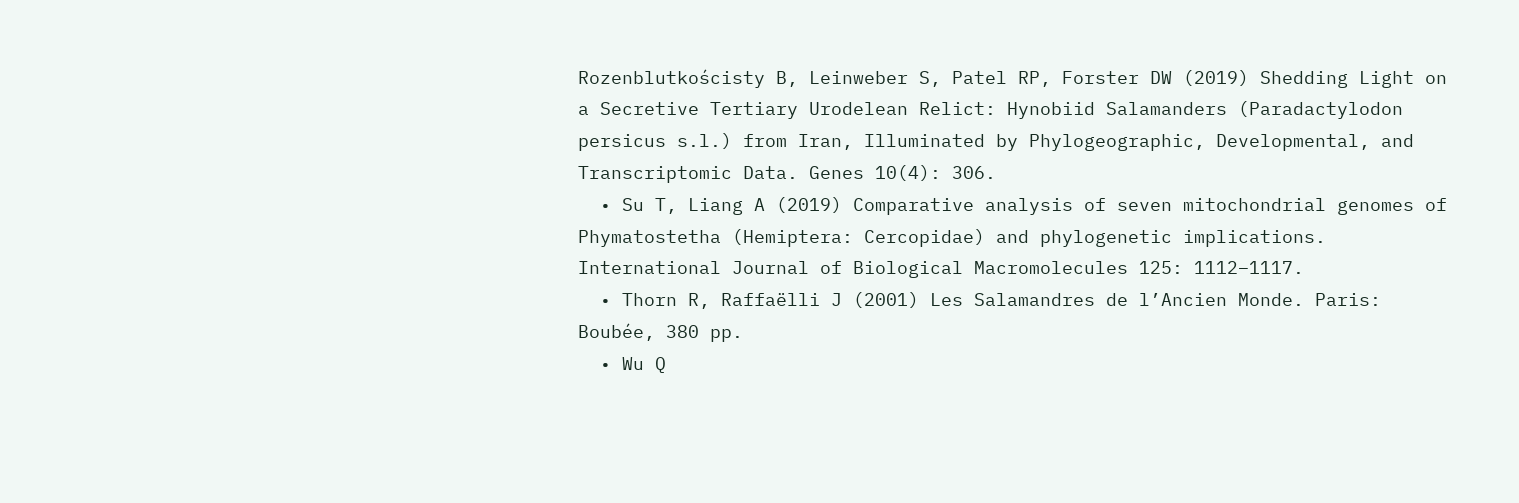Rozenblutkościsty B, Leinweber S, Patel RP, Forster DW (2019) Shedding Light on a Secretive Tertiary Urodelean Relict: Hynobiid Salamanders (Paradactylodon persicus s.l.) from Iran, Illuminated by Phylogeographic, Developmental, and Transcriptomic Data. Genes 10(4): 306.
  • Su T, Liang A (2019) Comparative analysis of seven mitochondrial genomes of Phymatostetha (Hemiptera: Cercopidae) and phylogenetic implications. International Journal of Biological Macromolecules 125: 1112–1117.
  • Thorn R, Raffaëlli J (2001) Les Salamandres de l’Ancien Monde. Paris: Boubée, 380 pp.
  • Wu Q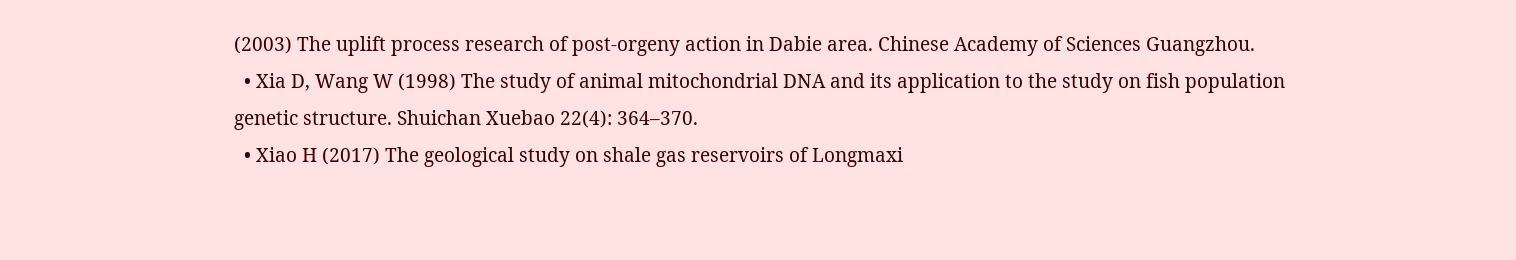(2003) The uplift process research of post-orgeny action in Dabie area. Chinese Academy of Sciences Guangzhou.
  • Xia D, Wang W (1998) The study of animal mitochondrial DNA and its application to the study on fish population genetic structure. Shuichan Xuebao 22(4): 364–370.
  • Xiao H (2017) The geological study on shale gas reservoirs of Longmaxi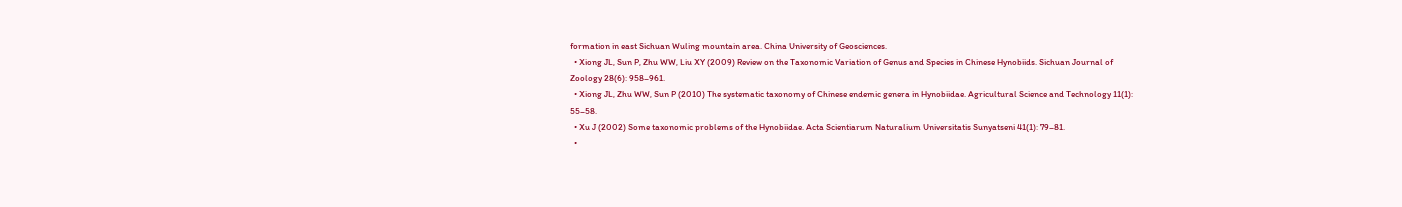formation in east Sichuan Wuling mountain area. China University of Geosciences.
  • Xiong JL, Sun P, Zhu WW, Liu XY (2009) Review on the Taxonomic Variation of Genus and Species in Chinese Hynobiids. Sichuan Journal of Zoology 28(6): 958–961.
  • Xiong JL, Zhu WW, Sun P (2010) The systematic taxonomy of Chinese endemic genera in Hynobiidae. Agricultural Science and Technology 11(1): 55–58.
  • Xu J (2002) Some taxonomic problems of the Hynobiidae. Acta Scientiarum Naturalium Universitatis Sunyatseni 41(1): 79–81.
  •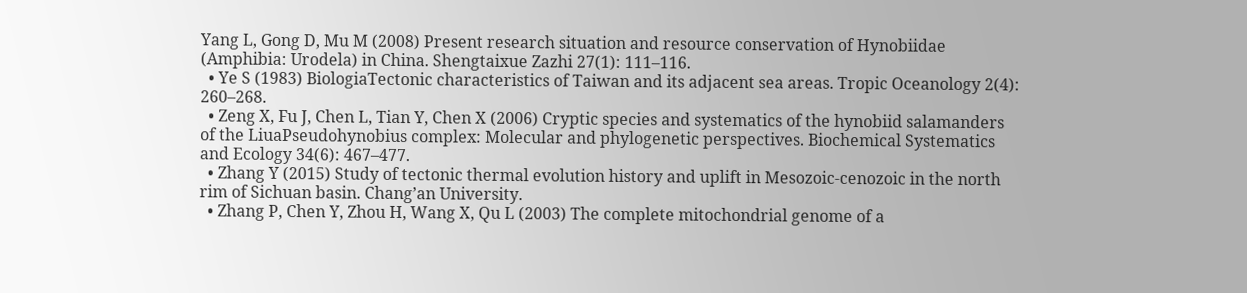Yang L, Gong D, Mu M (2008) Present research situation and resource conservation of Hynobiidae (Amphibia: Urodela) in China. Shengtaixue Zazhi 27(1): 111–116.
  • Ye S (1983) BiologiaTectonic characteristics of Taiwan and its adjacent sea areas. Tropic Oceanology 2(4): 260–268.
  • Zeng X, Fu J, Chen L, Tian Y, Chen X (2006) Cryptic species and systematics of the hynobiid salamanders of the LiuaPseudohynobius complex: Molecular and phylogenetic perspectives. Biochemical Systematics and Ecology 34(6): 467–477.
  • Zhang Y (2015) Study of tectonic thermal evolution history and uplift in Mesozoic-cenozoic in the north rim of Sichuan basin. Chang’an University.
  • Zhang P, Chen Y, Zhou H, Wang X, Qu L (2003) The complete mitochondrial genome of a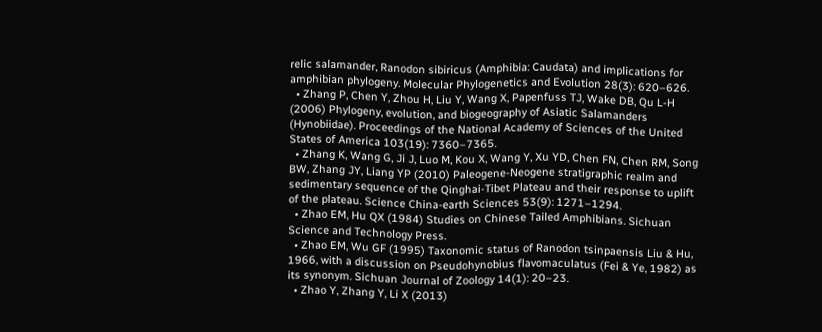relic salamander, Ranodon sibiricus (Amphibia: Caudata) and implications for amphibian phylogeny. Molecular Phylogenetics and Evolution 28(3): 620–626.
  • Zhang P, Chen Y, Zhou H, Liu Y, Wang X, Papenfuss TJ, Wake DB, Qu L-H (2006) Phylogeny, evolution, and biogeography of Asiatic Salamanders (Hynobiidae). Proceedings of the National Academy of Sciences of the United States of America 103(19): 7360–7365.
  • Zhang K, Wang G, Ji J, Luo M, Kou X, Wang Y, Xu YD, Chen FN, Chen RM, Song BW, Zhang JY, Liang YP (2010) Paleogene-Neogene stratigraphic realm and sedimentary sequence of the Qinghai-Tibet Plateau and their response to uplift of the plateau. Science China-earth Sciences 53(9): 1271–1294.
  • Zhao EM, Hu QX (1984) Studies on Chinese Tailed Amphibians. Sichuan Science and Technology Press.
  • Zhao EM, Wu GF (1995) Taxonomic status of Ranodon tsinpaensis Liu & Hu, 1966, with a discussion on Pseudohynobius flavomaculatus (Fei & Ye, 1982) as its synonym. Sichuan Journal of Zoology 14(1): 20–23.
  • Zhao Y, Zhang Y, Li X (2013)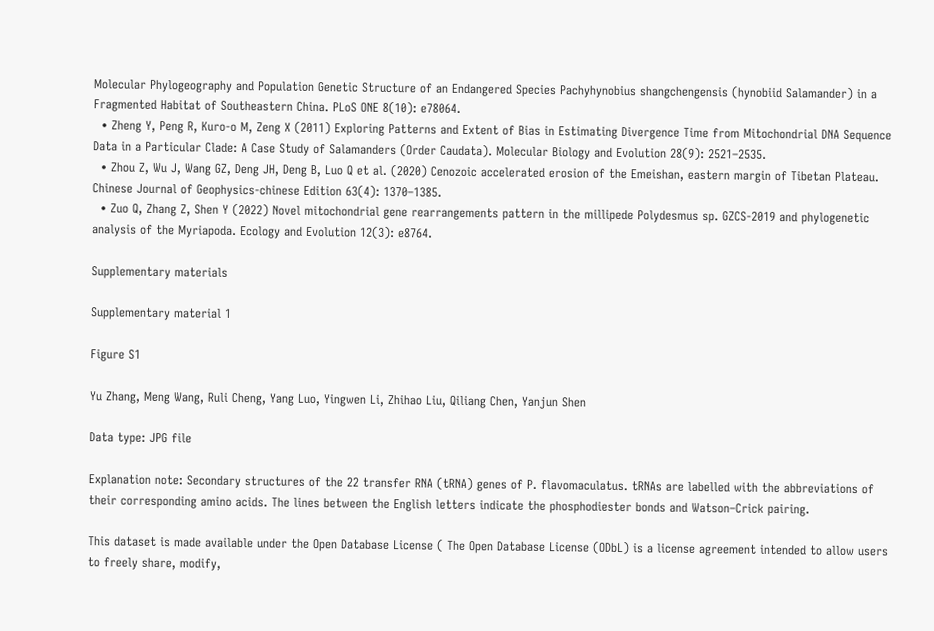Molecular Phylogeography and Population Genetic Structure of an Endangered Species Pachyhynobius shangchengensis (hynobiid Salamander) in a Fragmented Habitat of Southeastern China. PLoS ONE 8(10): e78064.
  • Zheng Y, Peng R, Kuro-o M, Zeng X (2011) Exploring Patterns and Extent of Bias in Estimating Divergence Time from Mitochondrial DNA Sequence Data in a Particular Clade: A Case Study of Salamanders (Order Caudata). Molecular Biology and Evolution 28(9): 2521–2535.
  • Zhou Z, Wu J, Wang GZ, Deng JH, Deng B, Luo Q et al. (2020) Cenozoic accelerated erosion of the Emeishan, eastern margin of Tibetan Plateau. Chinese Journal of Geophysics-chinese Edition 63(4): 1370–1385.
  • Zuo Q, Zhang Z, Shen Y (2022) Novel mitochondrial gene rearrangements pattern in the millipede Polydesmus sp. GZCS‐2019 and phylogenetic analysis of the Myriapoda. Ecology and Evolution 12(3): e8764.

Supplementary materials

Supplementary material 1

Figure S1

Yu Zhang, Meng Wang, Ruli Cheng, Yang Luo, Yingwen Li, Zhihao Liu, Qiliang Chen, Yanjun Shen

Data type: JPG file

Explanation note: Secondary structures of the 22 transfer RNA (tRNA) genes of P. flavomaculatus. tRNAs are labelled with the abbreviations of their corresponding amino acids. The lines between the English letters indicate the phosphodiester bonds and Watson–Crick pairing.

This dataset is made available under the Open Database License ( The Open Database License (ODbL) is a license agreement intended to allow users to freely share, modify,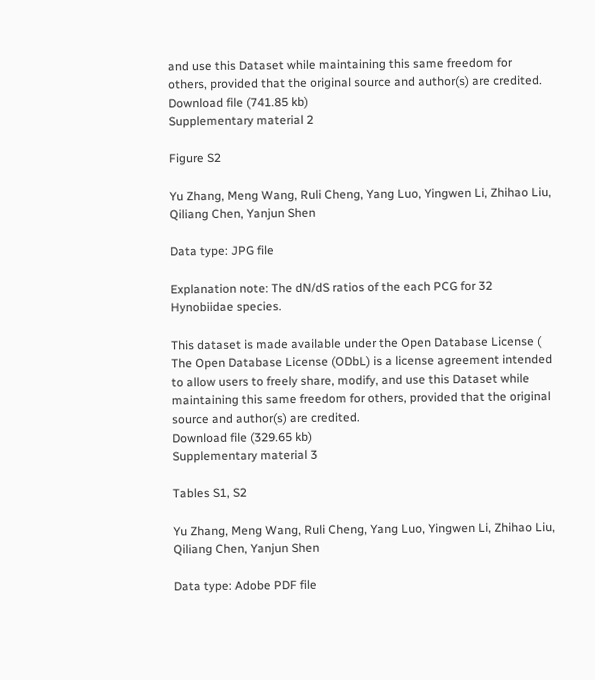and use this Dataset while maintaining this same freedom for others, provided that the original source and author(s) are credited.
Download file (741.85 kb)
Supplementary material 2

Figure S2

Yu Zhang, Meng Wang, Ruli Cheng, Yang Luo, Yingwen Li, Zhihao Liu, Qiliang Chen, Yanjun Shen

Data type: JPG file

Explanation note: The dN/dS ratios of the each PCG for 32 Hynobiidae species.

This dataset is made available under the Open Database License ( The Open Database License (ODbL) is a license agreement intended to allow users to freely share, modify, and use this Dataset while maintaining this same freedom for others, provided that the original source and author(s) are credited.
Download file (329.65 kb)
Supplementary material 3

Tables S1, S2

Yu Zhang, Meng Wang, Ruli Cheng, Yang Luo, Yingwen Li, Zhihao Liu, Qiliang Chen, Yanjun Shen

Data type: Adobe PDF file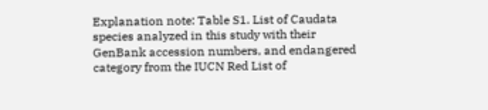Explanation note: Table S1. List of Caudata species analyzed in this study with their GenBank accession numbers, and endangered category from the IUCN Red List of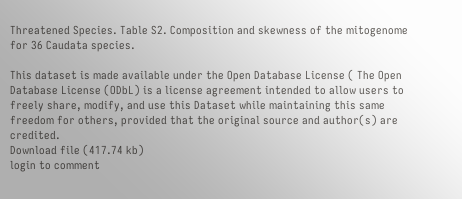Threatened Species. Table S2. Composition and skewness of the mitogenome for 36 Caudata species.

This dataset is made available under the Open Database License ( The Open Database License (ODbL) is a license agreement intended to allow users to freely share, modify, and use this Dataset while maintaining this same freedom for others, provided that the original source and author(s) are credited.
Download file (417.74 kb)
login to comment